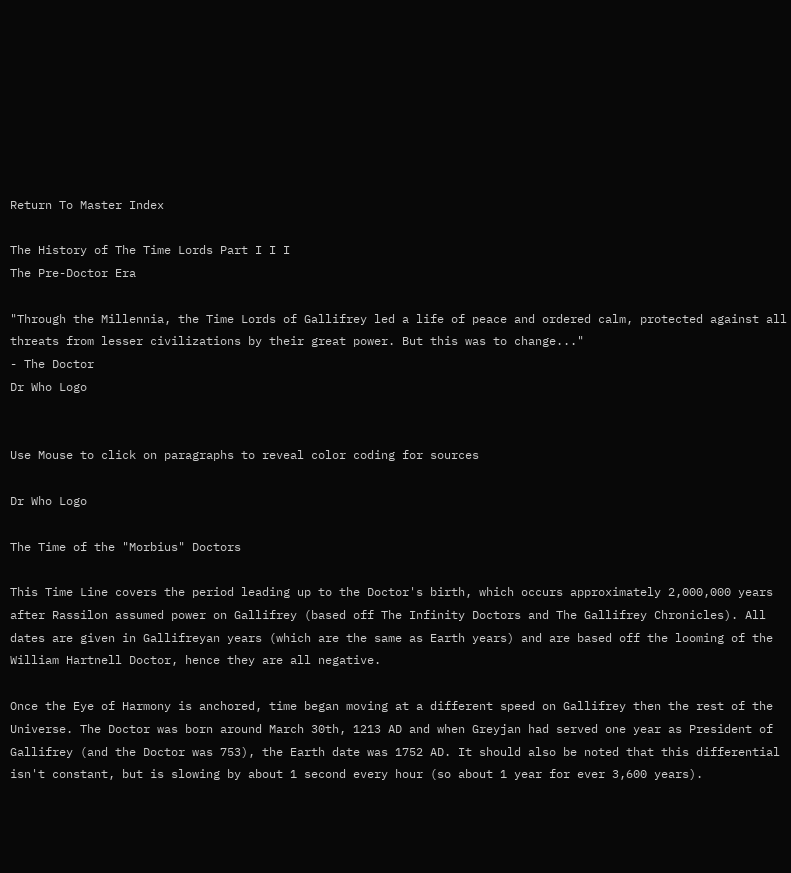Return To Master Index

The History of The Time Lords Part I I I
The Pre-Doctor Era

"Through the Millennia, the Time Lords of Gallifrey led a life of peace and ordered calm, protected against all threats from lesser civilizations by their great power. But this was to change..."
- The Doctor
Dr Who Logo


Use Mouse to click on paragraphs to reveal color coding for sources

Dr Who Logo

The Time of the "Morbius" Doctors

This Time Line covers the period leading up to the Doctor's birth, which occurs approximately 2,000,000 years after Rassilon assumed power on Gallifrey (based off The Infinity Doctors and The Gallifrey Chronicles). All dates are given in Gallifreyan years (which are the same as Earth years) and are based off the looming of the William Hartnell Doctor, hence they are all negative.

Once the Eye of Harmony is anchored, time began moving at a different speed on Gallifrey then the rest of the Universe. The Doctor was born around March 30th, 1213 AD and when Greyjan had served one year as President of Gallifrey (and the Doctor was 753), the Earth date was 1752 AD. It should also be noted that this differential isn't constant, but is slowing by about 1 second every hour (so about 1 year for ever 3,600 years).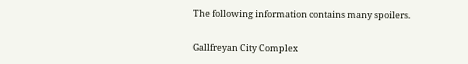The following information contains many spoilers.

Gallfreyan City Complex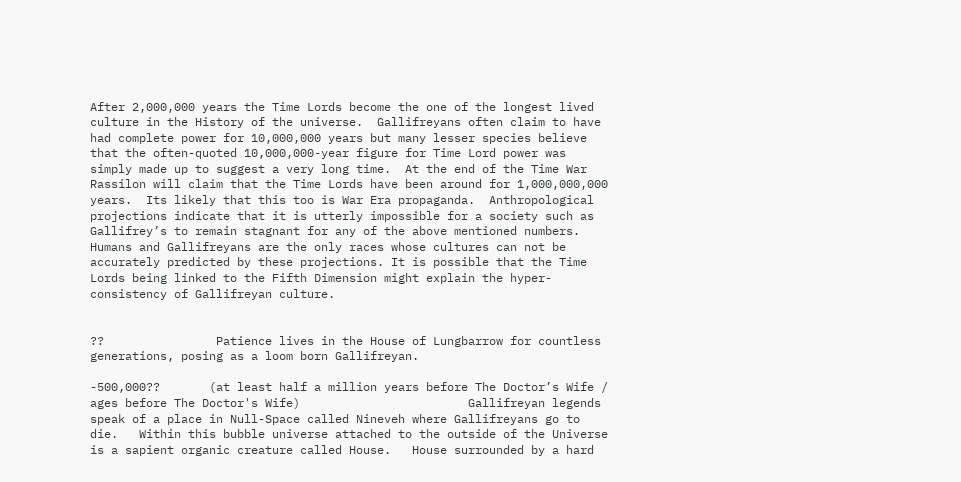After 2,000,000 years the Time Lords become the one of the longest lived culture in the History of the universe.  Gallifreyans often claim to have had complete power for 10,000,000 years but many lesser species believe that the often-quoted 10,000,000-year figure for Time Lord power was simply made up to suggest a very long time.  At the end of the Time War Rassilon will claim that the Time Lords have been around for 1,000,000,000 years.  Its likely that this too is War Era propaganda.  Anthropological projections indicate that it is utterly impossible for a society such as Gallifrey’s to remain stagnant for any of the above mentioned numbers.  Humans and Gallifreyans are the only races whose cultures can not be accurately predicted by these projections. It is possible that the Time Lords being linked to the Fifth Dimension might explain the hyper-consistency of Gallifreyan culture.


??                Patience lives in the House of Lungbarrow for countless generations, posing as a loom born Gallifreyan.

-500,000??       (at least half a million years before The Doctor’s Wife / ages before The Doctor's Wife)                        Gallifreyan legends speak of a place in Null-Space called Nineveh where Gallifreyans go to die.   Within this bubble universe attached to the outside of the Universe is a sapient organic creature called House.   House surrounded by a hard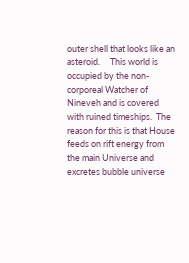outer shell that looks like an asteroid.     This world is occupied by the non-corporeal Watcher of Nineveh and is covered with ruined timeships.  The reason for this is that House feeds on rift energy from the main Universe and excretes bubble universe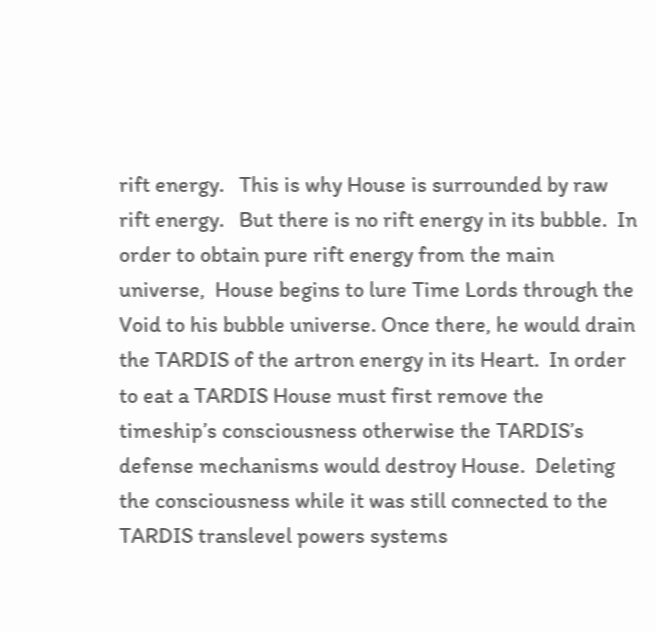rift energy.   This is why House is surrounded by raw rift energy.   But there is no rift energy in its bubble.  In order to obtain pure rift energy from the main universe,  House begins to lure Time Lords through the Void to his bubble universe. Once there, he would drain the TARDIS of the artron energy in its Heart.  In order to eat a TARDIS House must first remove the timeship’s consciousness otherwise the TARDIS’s defense mechanisms would destroy House.  Deleting the consciousness while it was still connected to the TARDIS translevel powers systems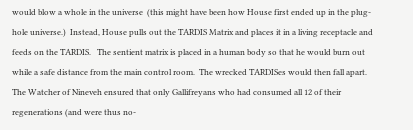would blow a whole in the universe  (this might have been how House first ended up in the plug-hole universe.)  Instead, House pulls out the TARDIS Matrix and places it in a living receptacle and feeds on the TARDIS.   The sentient matrix is placed in a human body so that he would burn out while a safe distance from the main control room.  The wrecked TARDISes would then fall apart.   The Watcher of Nineveh ensured that only Gallifreyans who had consumed all 12 of their regenerations (and were thus no-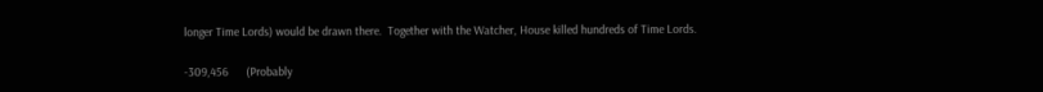longer Time Lords) would be drawn there.  Together with the Watcher, House killed hundreds of Time Lords.

-309,456      (Probably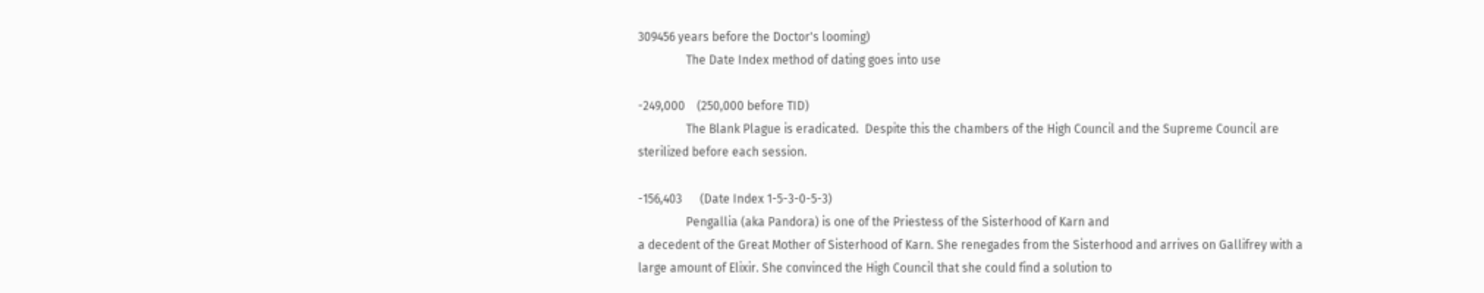309456 years before the Doctor's looming)
                The Date Index method of dating goes into use

-249,000    (250,000 before TID)
                The Blank Plague is eradicated.  Despite this the chambers of the High Council and the Supreme Council are sterilized before each session.

-156,403      (Date Index 1-5-3-0-5-3)
                Pengallia (aka Pandora) is one of the Priestess of the Sisterhood of Karn and
a decedent of the Great Mother of Sisterhood of Karn. She renegades from the Sisterhood and arrives on Gallifrey with a large amount of Elixir. She convinced the High Council that she could find a solution to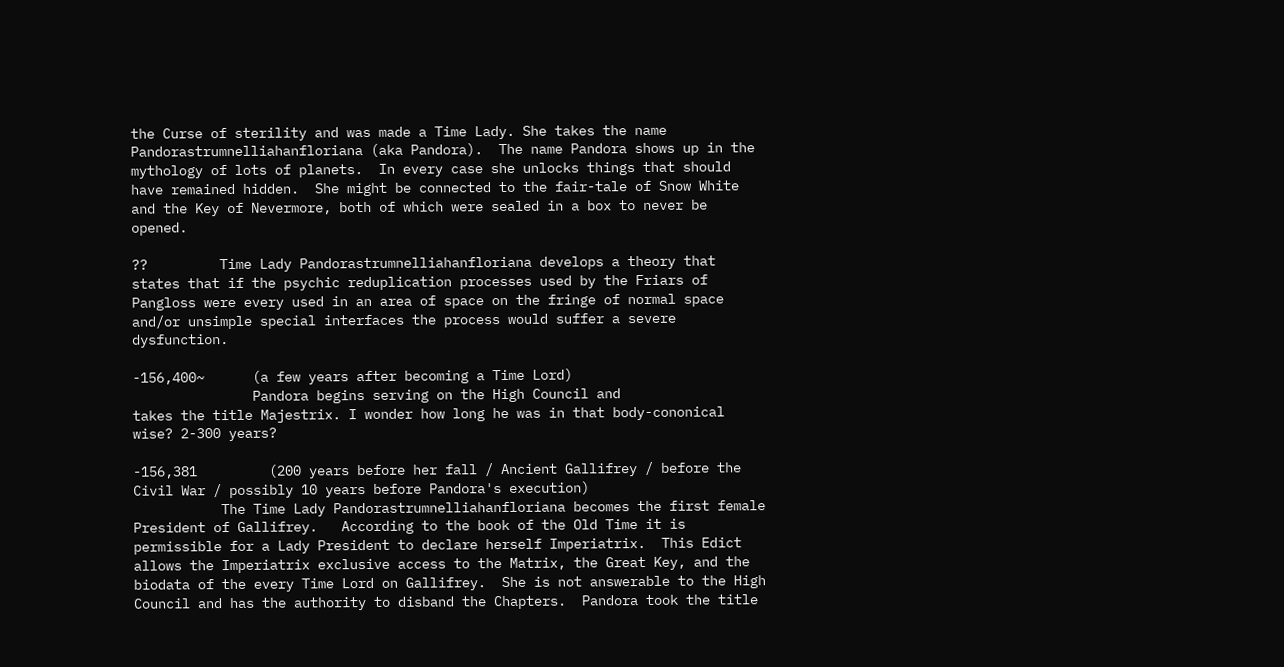the Curse of sterility and was made a Time Lady. She takes the name Pandorastrumnelliahanfloriana (aka Pandora).  The name Pandora shows up in the mythology of lots of planets.  In every case she unlocks things that should have remained hidden.  She might be connected to the fair-tale of Snow White and the Key of Nevermore, both of which were sealed in a box to never be opened.

??         Time Lady Pandorastrumnelliahanfloriana develops a theory that states that if the psychic reduplication processes used by the Friars of Pangloss were every used in an area of space on the fringe of normal space and/or unsimple special interfaces the process would suffer a severe dysfunction.

-156,400~      (a few years after becoming a Time Lord)
               Pandora begins serving on the High Council and
takes the title Majestrix. I wonder how long he was in that body-cononical wise? 2-300 years?

-156,381         (200 years before her fall / Ancient Gallifrey / before the Civil War / possibly 10 years before Pandora's execution)
           The Time Lady Pandorastrumnelliahanfloriana becomes the first female President of Gallifrey.   According to the book of the Old Time it is permissible for a Lady President to declare herself Imperiatrix.  This Edict allows the Imperiatrix exclusive access to the Matrix, the Great Key, and the biodata of the every Time Lord on Gallifrey.  She is not answerable to the High Council and has the authority to disband the Chapters.  Pandora took the title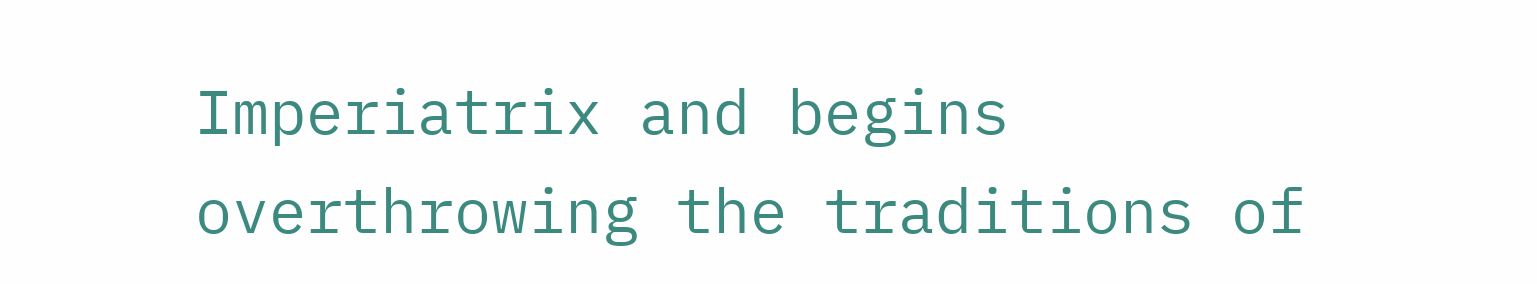Imperiatrix and begins overthrowing the traditions of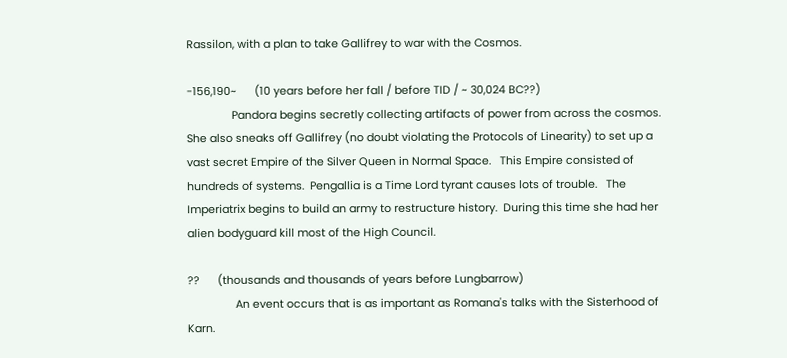Rassilon, with a plan to take Gallifrey to war with the Cosmos.

-156,190~      (10 years before her fall / before TID / ~ 30,024 BC??)
               Pandora begins secretly collecting artifacts of power from across the cosmos.  She also sneaks off Gallifrey (no doubt violating the Protocols of Linearity) to set up a vast secret Empire of the Silver Queen in Normal Space.   This Empire consisted of hundreds of systems.  Pengallia is a Time Lord tyrant causes lots of trouble.   The Imperiatrix begins to build an army to restructure history.  During this time she had her alien bodyguard kill most of the High Council.

??      (thousands and thousands of years before Lungbarrow)
                An event occurs that is as important as Romana's talks with the Sisterhood of Karn.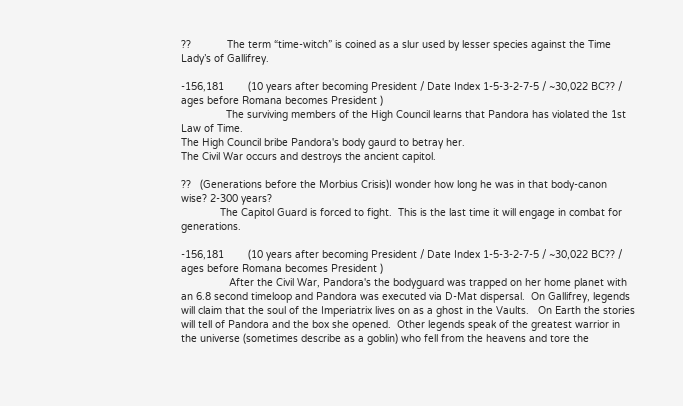??            The term “time-witch” is coined as a slur used by lesser species against the Time Lady’s of Gallifrey.

-156,181        (10 years after becoming President / Date Index 1-5-3-2-7-5 / ~30,022 BC?? / ages before Romana becomes President )
               The surviving members of the High Council learns that Pandora has violated the 1st Law of Time.
The High Council bribe Pandora's body gaurd to betray her.
The Civil War occurs and destroys the ancient capitol.

??   (Generations before the Morbius Crisis)I wonder how long he was in that body-canon wise? 2-300 years?
             The Capitol Guard is forced to fight.  This is the last time it will engage in combat for generations.

-156,181        (10 years after becoming President / Date Index 1-5-3-2-7-5 / ~30,022 BC?? / ages before Romana becomes President )
                After the Civil War, Pandora's the bodyguard was trapped on her home planet with an 6.8 second timeloop and Pandora was executed via D-Mat dispersal.  On Gallifrey, legends will claim that the soul of the Imperiatrix lives on as a ghost in the Vaults.   On Earth the stories will tell of Pandora and the box she opened.  Other legends speak of the greatest warrior in the universe (sometimes describe as a goblin) who fell from the heavens and tore the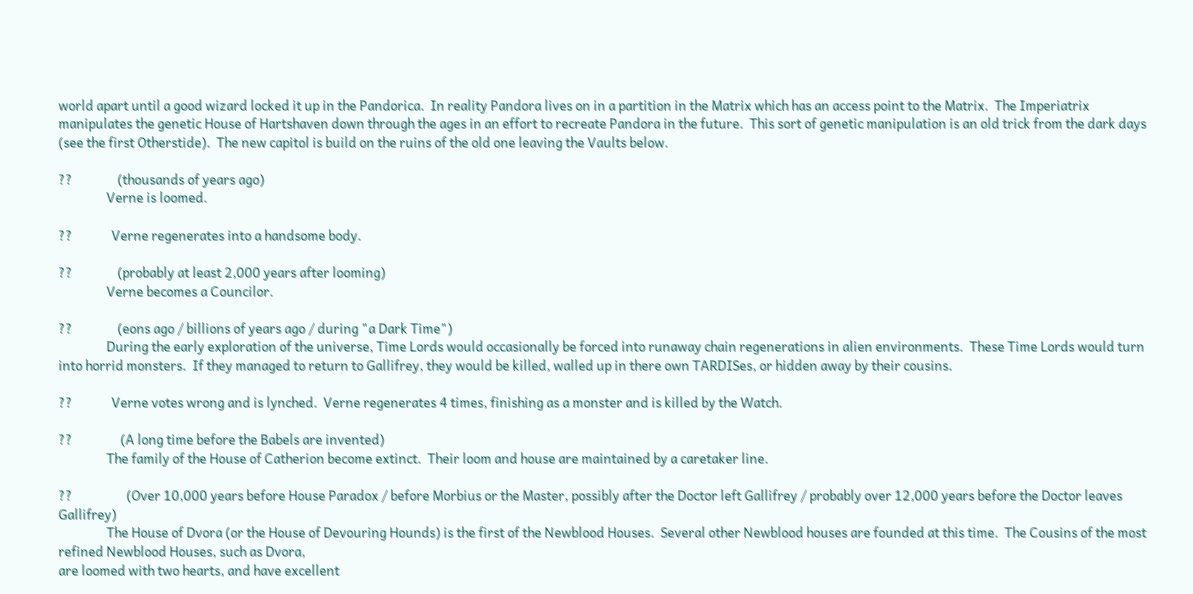world apart until a good wizard locked it up in the Pandorica.  In reality Pandora lives on in a partition in the Matrix which has an access point to the Matrix.  The Imperiatrix manipulates the genetic House of Hartshaven down through the ages in an effort to recreate Pandora in the future.  This sort of genetic manipulation is an old trick from the dark days (see the first Otherstide).  The new capitol is build on the ruins of the old one leaving the Vaults below.

??               (thousands of years ago)
                Verne is loomed.

??             Verne regenerates into a handsome body.

??               (probably at least 2,000 years after looming)
                Verne becomes a Councilor.

??               (eons ago / billions of years ago / during "a Dark Time")
                During the early exploration of the universe, Time Lords would occasionally be forced into runaway chain regenerations in alien environments.  These Time Lords would turn into horrid monsters.  If they managed to return to Gallifrey, they would be killed, walled up in there own TARDISes, or hidden away by their cousins.

??             Verne votes wrong and is lynched.  Verne regenerates 4 times, finishing as a monster and is killed by the Watch.

??                (A long time before the Babels are invented)
                The family of the House of Catherion become extinct.  Their loom and house are maintained by a caretaker line.

??                  (Over 10,000 years before House Paradox / before Morbius or the Master, possibly after the Doctor left Gallifrey / probably over 12,000 years before the Doctor leaves Gallifrey)
                The House of Dvora (or the House of Devouring Hounds) is the first of the Newblood Houses.  Several other Newblood houses are founded at this time.  The Cousins of the most refined Newblood Houses, such as Dvora,
are loomed with two hearts, and have excellent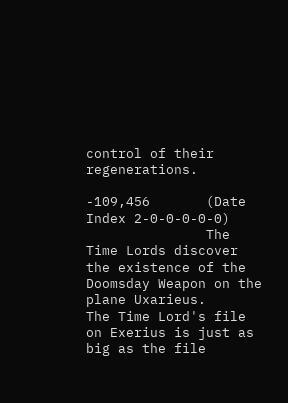control of their regenerations.

-109,456       (Date Index 2-0-0-0-0-0)
               The Time Lords discover the existence of the Doomsday Weapon on the plane Uxarieus.
The Time Lord's file on Exerius is just as big as the file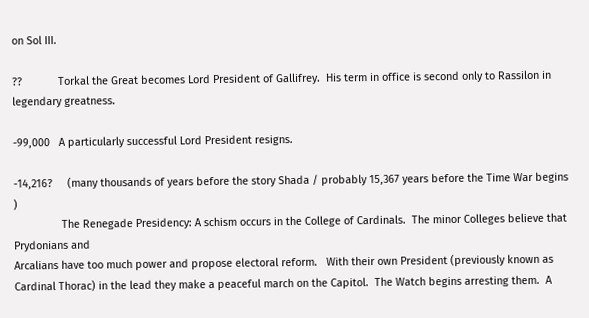on Sol III.

??            Torkal the Great becomes Lord President of Gallifrey.  His term in office is second only to Rassilon in legendary greatness.

-99,000   A particularly successful Lord President resigns.

-14,216?     (many thousands of years before the story Shada / probably 15,367 years before the Time War begins )
                The Renegade Presidency: A schism occurs in the College of Cardinals.  The minor Colleges believe that Prydonians and
Arcalians have too much power and propose electoral reform.   With their own President (previously known as Cardinal Thorac) in the lead they make a peaceful march on the Capitol.  The Watch begins arresting them.  A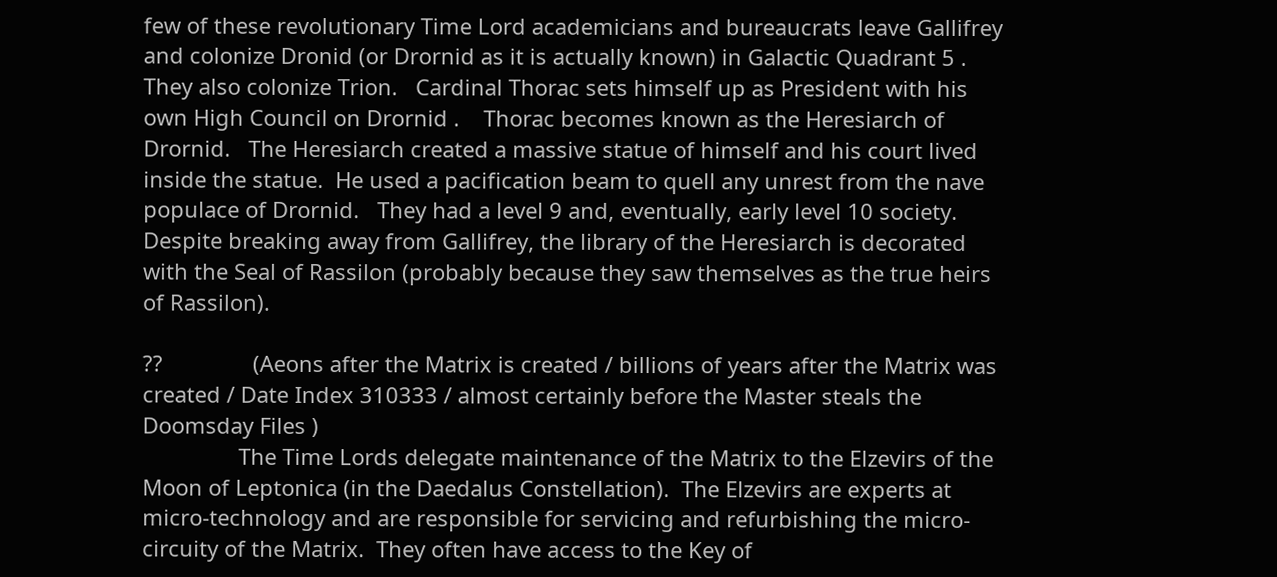few of these revolutionary Time Lord academicians and bureaucrats leave Gallifrey and colonize Dronid (or Drornid as it is actually known) in Galactic Quadrant 5 .  They also colonize Trion.   Cardinal Thorac sets himself up as President with his own High Council on Drornid .    Thorac becomes known as the Heresiarch of Drornid.   The Heresiarch created a massive statue of himself and his court lived inside the statue.  He used a pacification beam to quell any unrest from the nave populace of Drornid.   They had a level 9 and, eventually, early level 10 society.  Despite breaking away from Gallifrey, the library of the Heresiarch is decorated with the Seal of Rassilon (probably because they saw themselves as the true heirs of Rassilon).

??               (Aeons after the Matrix is created / billions of years after the Matrix was created / Date Index 310333 / almost certainly before the Master steals the Doomsday Files )
                The Time Lords delegate maintenance of the Matrix to the Elzevirs of the Moon of Leptonica (in the Daedalus Constellation).  The Elzevirs are experts at micro-technology and are responsible for servicing and refurbishing the micro-circuity of the Matrix.  They often have access to the Key of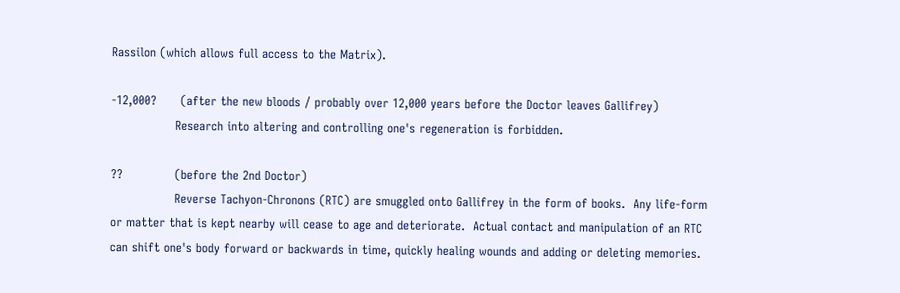Rassilon (which allows full access to the Matrix).

-12,000?      (after the new bloods / probably over 12,000 years before the Doctor leaves Gallifrey)
                Research into altering and controlling one's regeneration is forbidden.

??             (before the 2nd Doctor)
                Reverse Tachyon-Chronons (RTC) are smuggled onto Gallifrey in the form of books.  Any life-form or matter that is kept nearby will cease to age and deteriorate.  Actual contact and manipulation of an RTC can shift one's body forward or backwards in time, quickly healing wounds and adding or deleting memories.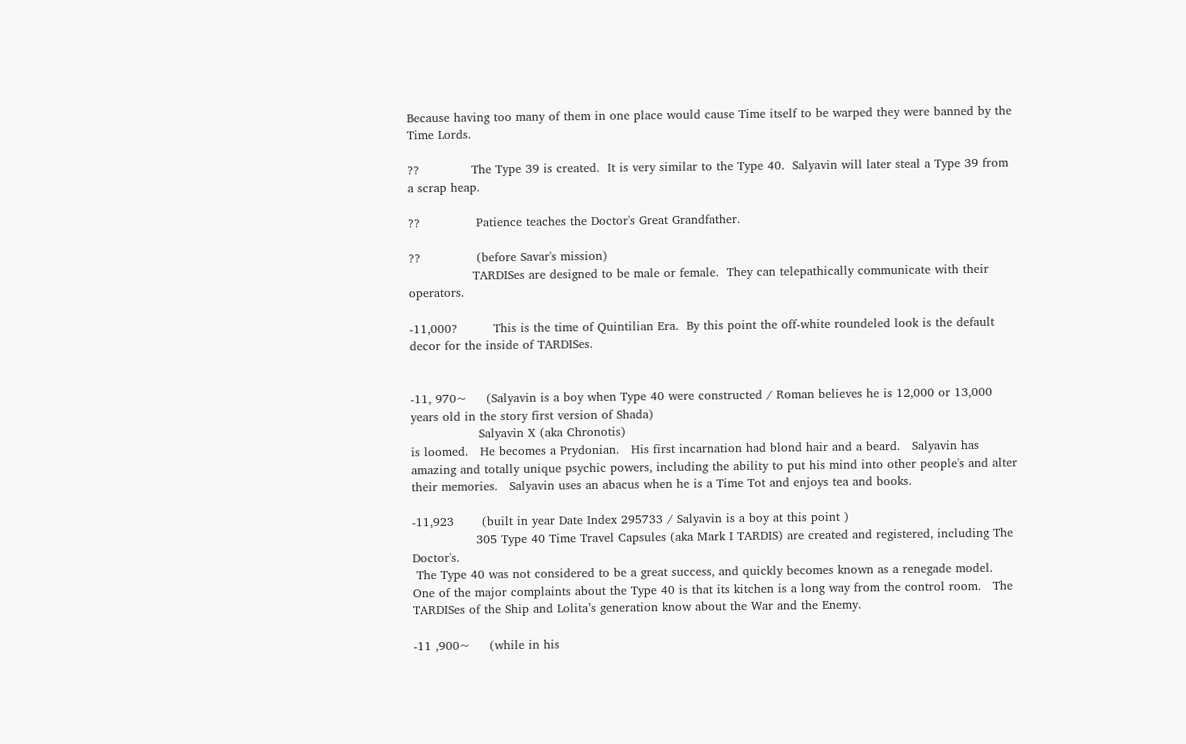Because having too many of them in one place would cause Time itself to be warped they were banned by the Time Lords.

??             The Type 39 is created.  It is very similar to the Type 40.  Salyavin will later steal a Type 39 from a scrap heap.

??              Patience teaches the Doctor's Great Grandfather.

??              (before Savar's mission)
                TARDISes are designed to be male or female.  They can telepathically communicate with their operators.

-11,000?         This is the time of Quintilian Era.  By this point the off-white roundeled look is the default decor for the inside of TARDISes.


-11, 970~     (Salyavin is a boy when Type 40 were constructed / Roman believes he is 12,000 or 13,000 years old in the story first version of Shada)
                 Salyavin X (aka Chronotis)
is loomed.   He becomes a Prydonian.   His first incarnation had blond hair and a beard.   Salyavin has amazing and totally unique psychic powers, including the ability to put his mind into other people's and alter their memories.   Salyavin uses an abacus when he is a Time Tot and enjoys tea and books.

-11,923       (built in year Date Index 295733 / Salyavin is a boy at this point )
                305 Type 40 Time Travel Capsules (aka Mark I TARDIS) are created and registered, including The Doctor's.
 The Type 40 was not considered to be a great success, and quickly becomes known as a renegade model.  One of the major complaints about the Type 40 is that its kitchen is a long way from the control room.   The TARDISes of the Ship and Lolita’s generation know about the War and the Enemy.

-11 ,900~     (while in his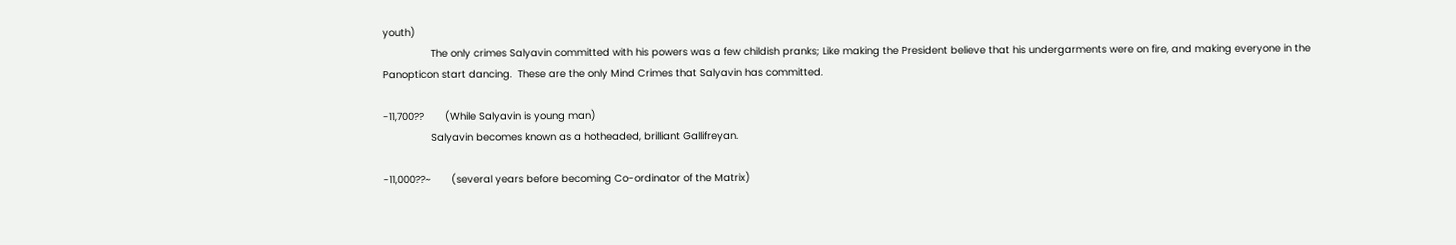youth)
                The only crimes Salyavin committed with his powers was a few childish pranks; Like making the President believe that his undergarments were on fire, and making everyone in the Panopticon start dancing.  These are the only Mind Crimes that Salyavin has committed.

-11,700??       (While Salyavin is young man)
                Salyavin becomes known as a hotheaded, brilliant Gallifreyan.

-11,000??~       (several years before becoming Co-ordinator of the Matrix)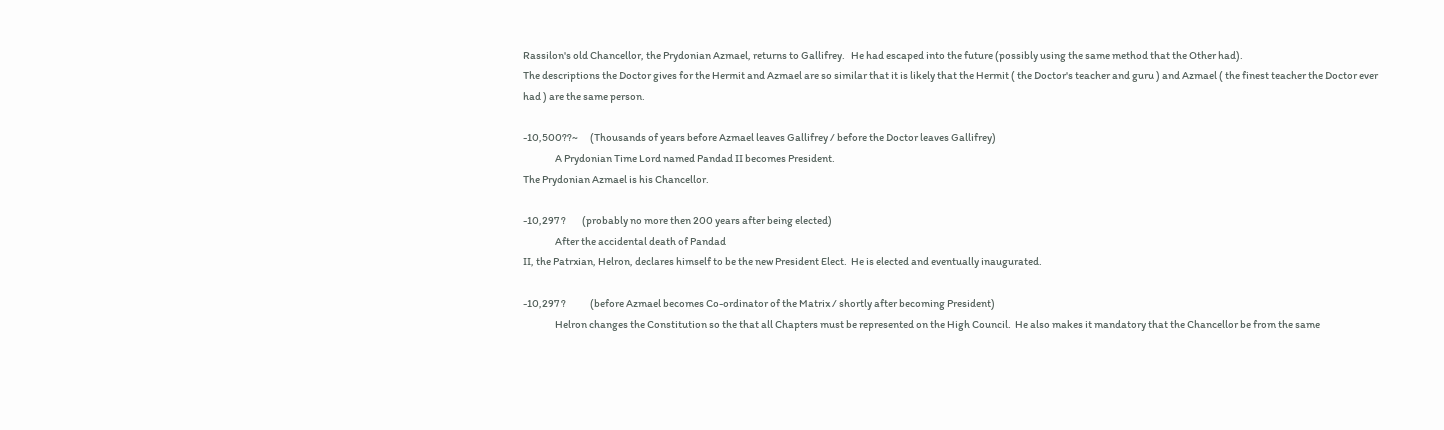Rassilon's old Chancellor, the Prydonian Azmael, returns to Gallifrey.   He had escaped into the future (possibly using the same method that the Other had).
The descriptions the Doctor gives for the Hermit and Azmael are so similar that it is likely that the Hermit ( the Doctor's teacher and guru ) and Azmael ( the finest teacher the Doctor ever had ) are the same person.

-10,500??~      (Thousands of years before Azmael leaves Gallifrey / before the Doctor leaves Gallifrey)
                A Prydonian Time Lord named Pandad II becomes President.
The Prydonian Azmael is his Chancellor.

-10,297 ?        (probably no more then 200 years after being elected)
                After the accidental death of Pandad
II, the Patrxian, Helron, declares himself to be the new President Elect.  He is elected and eventually inaugurated.

-10,297 ?            (before Azmael becomes Co-ordinator of the Matrix / shortly after becoming President)
                Helron changes the Constitution so the that all Chapters must be represented on the High Council.  He also makes it mandatory that the Chancellor be from the same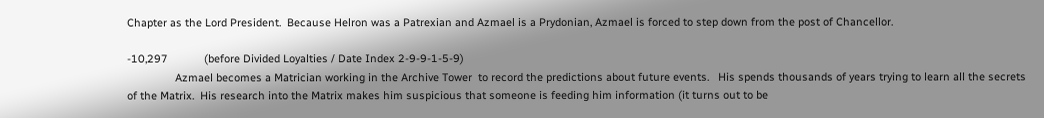Chapter as the Lord President.  Because Helron was a Patrexian and Azmael is a Prydonian, Azmael is forced to step down from the post of Chancellor.

-10,297            (before Divided Loyalties / Date Index 2-9-9-1-5-9)
                Azmael becomes a Matrician working in the Archive Tower  to record the predictions about future events.   His spends thousands of years trying to learn all the secrets of the Matrix.  His research into the Matrix makes him suspicious that someone is feeding him information (it turns out to be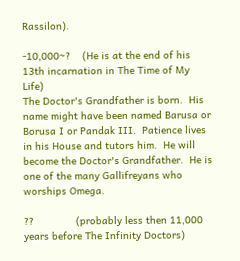Rassilon).

-10,000~?    (He is at the end of his 13th incarnation in The Time of My Life)
The Doctor's Grandfather is born.  His name might have been named Barusa or Borusa I or Pandak III.  Patience lives in his House and tutors him.  He will become the Doctor's Grandfather.  He is one of the many Gallifreyans who worships Omega.

??              (probably less then 11,000 years before The Infinity Doctors)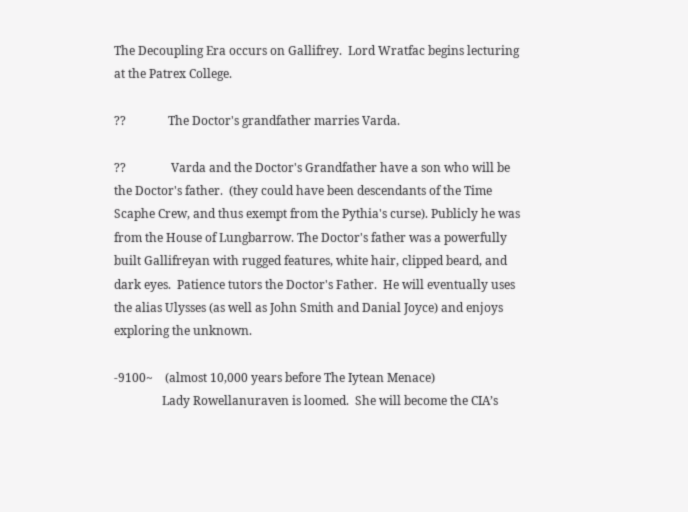The Decoupling Era occurs on Gallifrey.  Lord Wratfac begins lecturing at the Patrex College.

??              The Doctor's grandfather marries Varda.

??               Varda and the Doctor's Grandfather have a son who will be the Doctor's father.  (they could have been descendants of the Time Scaphe Crew, and thus exempt from the Pythia's curse). Publicly he was from the House of Lungbarrow. The Doctor's father was a powerfully built Gallifreyan with rugged features, white hair, clipped beard, and dark eyes.  Patience tutors the Doctor's Father.  He will eventually uses the alias Ulysses (as well as John Smith and Danial Joyce) and enjoys exploring the unknown.

-9100~    (almost 10,000 years before The Iytean Menace)
                Lady Rowellanuraven is loomed.  She will become the CIA’s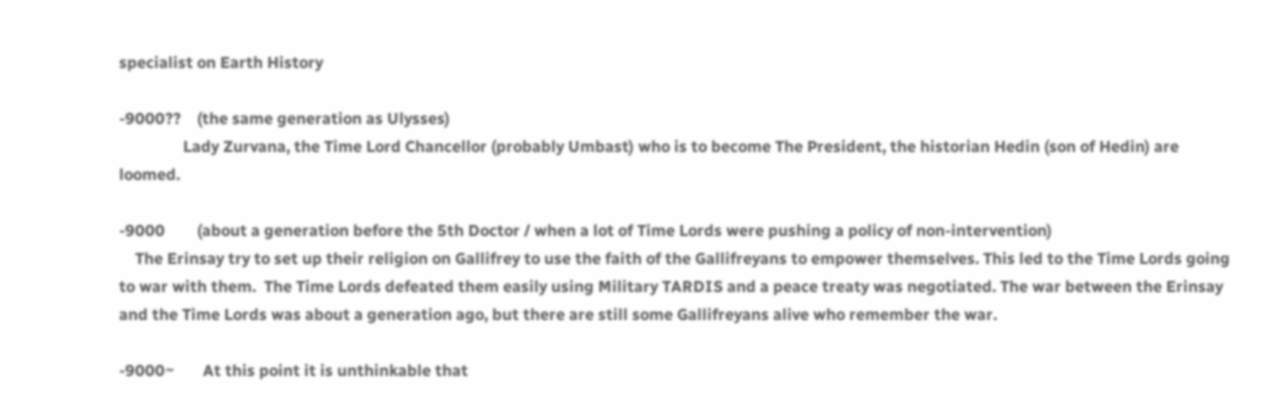specialist on Earth History

-9000??    (the same generation as Ulysses)
                Lady Zurvana, the Time Lord Chancellor (probably Umbast) who is to become The President, the historian Hedin (son of Hedin) are loomed.

-9000        (about a generation before the 5th Doctor / when a lot of Time Lords were pushing a policy of non-intervention)
    The Erinsay try to set up their religion on Gallifrey to use the faith of the Gallifreyans to empower themselves. This led to the Time Lords going to war with them.  The Time Lords defeated them easily using Military TARDIS and a peace treaty was negotiated. The war between the Erinsay and the Time Lords was about a generation ago, but there are still some Gallifreyans alive who remember the war.

-9000~       At this point it is unthinkable that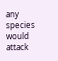any species would attack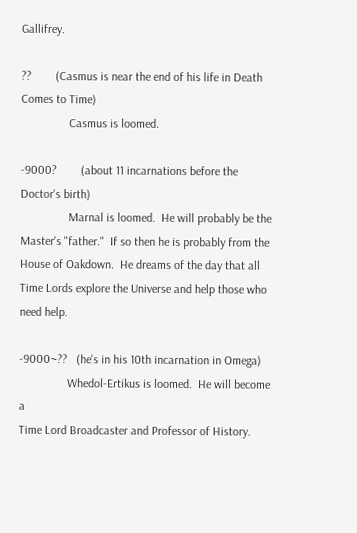Gallifrey.

??        (Casmus is near the end of his life in Death Comes to Time)
                Casmus is loomed.

-9000?        (about 11 incarnations before the Doctor's birth)
                Marnal is loomed.  He will probably be the Master's "father."  If so then he is probably from the House of Oakdown.  He dreams of the day that all Time Lords explore the Universe and help those who need help.

-9000~??   (he's in his 10th incarnation in Omega)
                Whedol-Ertikus is loomed.  He will become a
Time Lord Broadcaster and Professor of History.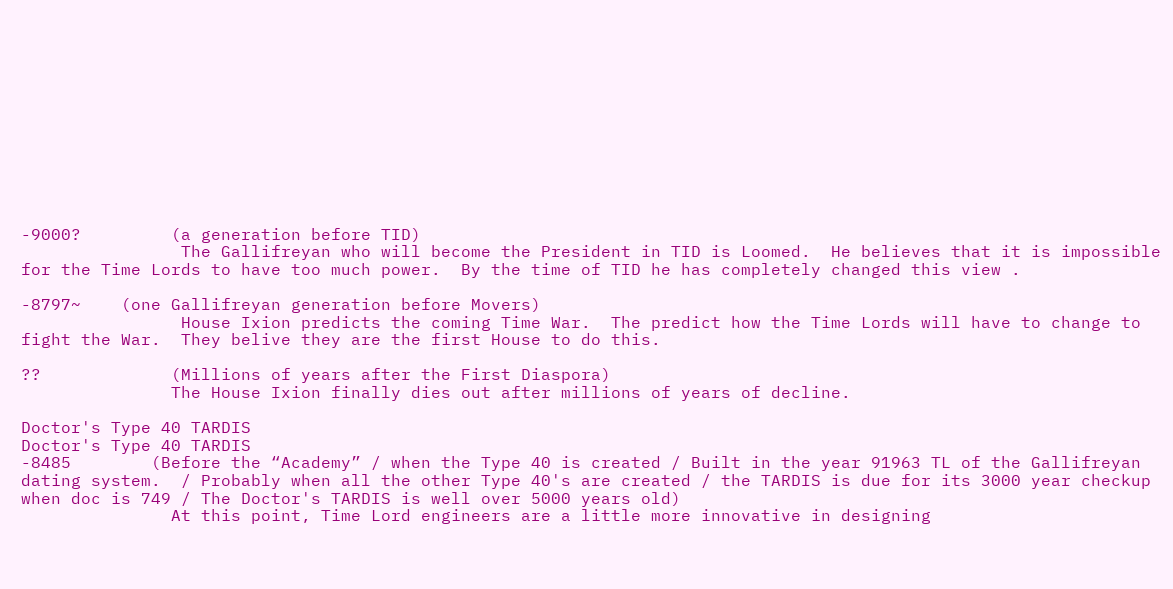-9000?         (a generation before TID)
                The Gallifreyan who will become the President in TID is Loomed.  He believes that it is impossible for the Time Lords to have too much power.  By the time of TID he has completely changed this view .

-8797~    (one Gallifreyan generation before Movers)
                House Ixion predicts the coming Time War.  The predict how the Time Lords will have to change to fight the War.  They belive they are the first House to do this.

??             (Millions of years after the First Diaspora)
               The House Ixion finally dies out after millions of years of decline.

Doctor's Type 40 TARDIS
Doctor's Type 40 TARDIS
-8485        (Before the “Academy” / when the Type 40 is created / Built in the year 91963 TL of the Gallifreyan dating system.  / Probably when all the other Type 40's are created / the TARDIS is due for its 3000 year checkup when doc is 749 / The Doctor's TARDIS is well over 5000 years old)
               At this point, Time Lord engineers are a little more innovative in designing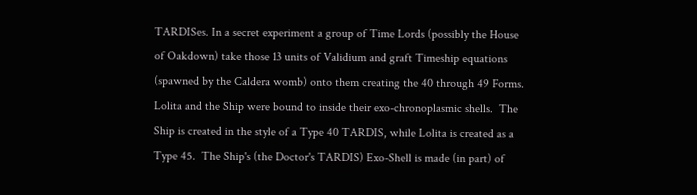TARDISes. In a secret experiment a group of Time Lords (possibly the House of Oakdown) take those 13 units of Validium and graft Timeship equations (spawned by the Caldera womb) onto them creating the 40 through 49 Forms.  Lolita and the Ship were bound to inside their exo-chronoplasmic shells.  The Ship is created in the style of a Type 40 TARDIS, while Lolita is created as a Type 45.  The Ship's (the Doctor's TARDIS) Exo-Shell is made (in part) of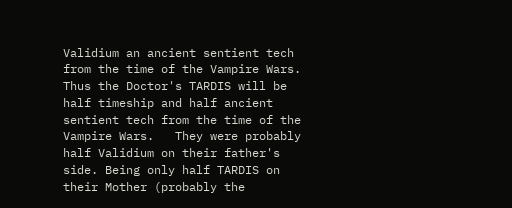Validium an ancient sentient tech from the time of the Vampire Wars.  Thus the Doctor's TARDIS will be half timeship and half ancient sentient tech from the time of the Vampire Wars.   They were probably half Validium on their father's side. Being only half TARDIS on their Mother (probably the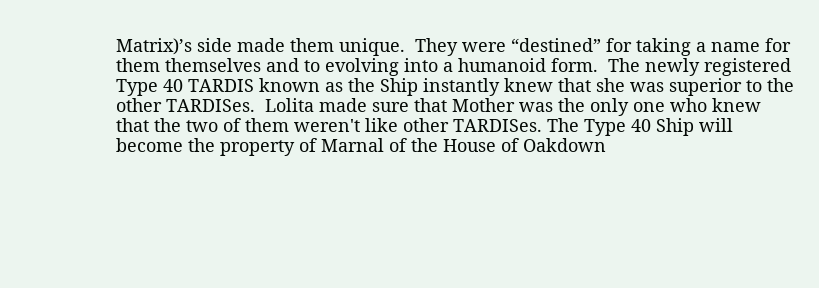Matrix)’s side made them unique.  They were “destined” for taking a name for them themselves and to evolving into a humanoid form.  The newly registered Type 40 TARDIS known as the Ship instantly knew that she was superior to the other TARDISes.  Lolita made sure that Mother was the only one who knew that the two of them weren't like other TARDISes. The Type 40 Ship will become the property of Marnal of the House of Oakdown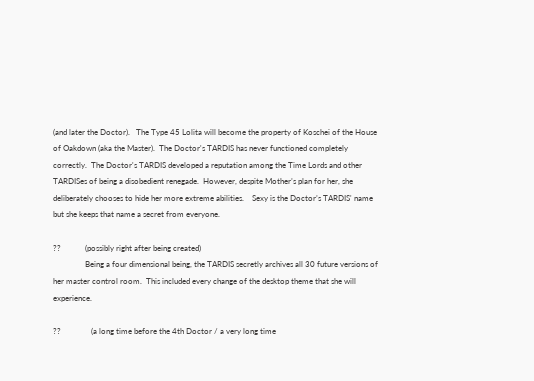(and later the Doctor).   The Type 45 Lolita will become the property of Koschei of the House of Oakdown (aka the Master).  The Doctor's TARDIS has never functioned completely correctly.  The Doctor's TARDIS developed a reputation among the Time Lords and other TARDISes of being a disobedient renegade.  However, despite Mother’s plan for her, she deliberately chooses to hide her more extreme abilities.    Sexy is the Doctor’s TARDIS' name but she keeps that name a secret from everyone.

??            (possibly right after being created)
                Being a four dimensional being, the TARDIS secretly archives all 30 future versions of her master control room.  This included every change of the desktop theme that she will experience.

??               (a long time before the 4th Doctor / a very long time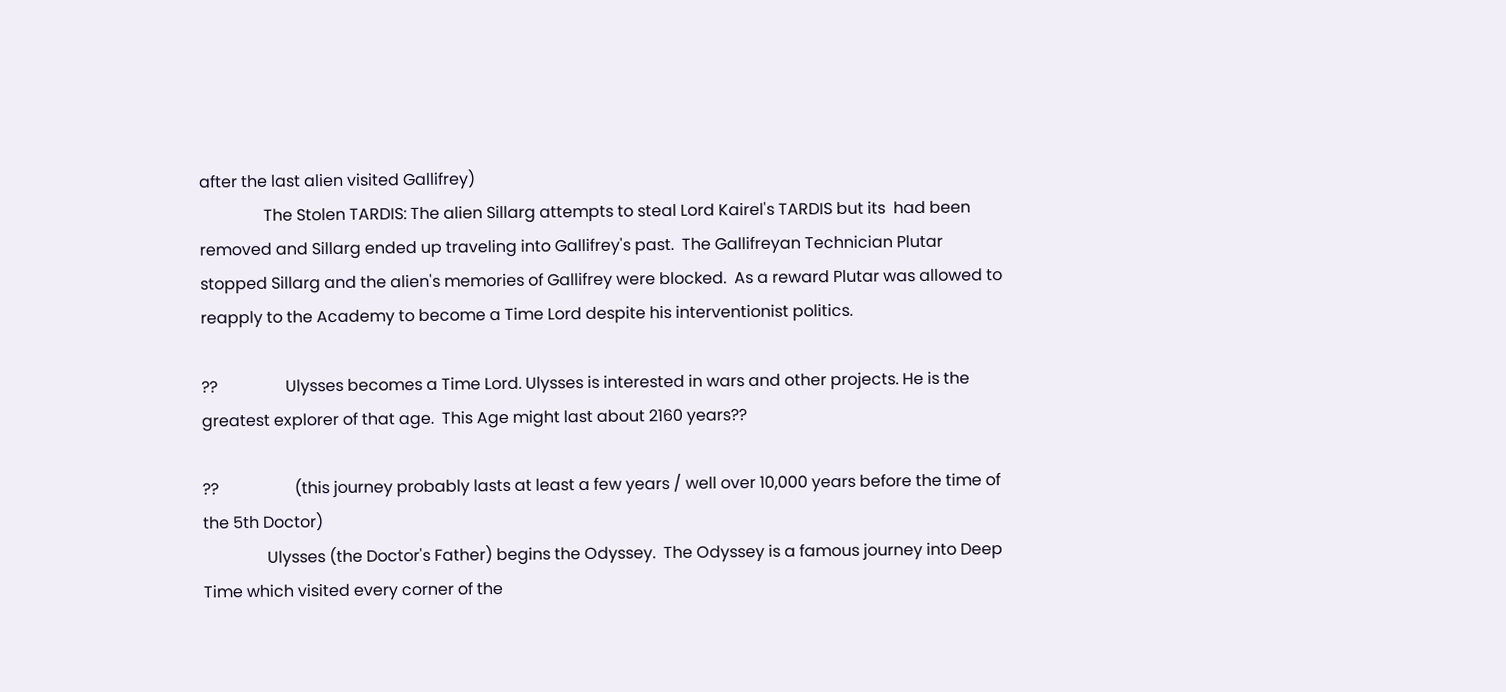after the last alien visited Gallifrey)
                The Stolen TARDIS: The alien Sillarg attempts to steal Lord Kairel's TARDIS but its  had been removed and Sillarg ended up traveling into Gallifrey's past.  The Gallifreyan Technician Plutar stopped Sillarg and the alien's memories of Gallifrey were blocked.  As a reward Plutar was allowed to reapply to the Academy to become a Time Lord despite his interventionist politics.

??                 Ulysses becomes a Time Lord. Ulysses is interested in wars and other projects. He is the greatest explorer of that age.  This Age might last about 2160 years??

??                   (this journey probably lasts at least a few years / well over 10,000 years before the time of the 5th Doctor)
                Ulysses (the Doctor's Father) begins the Odyssey.  The Odyssey is a famous journey into Deep Time which visited every corner of the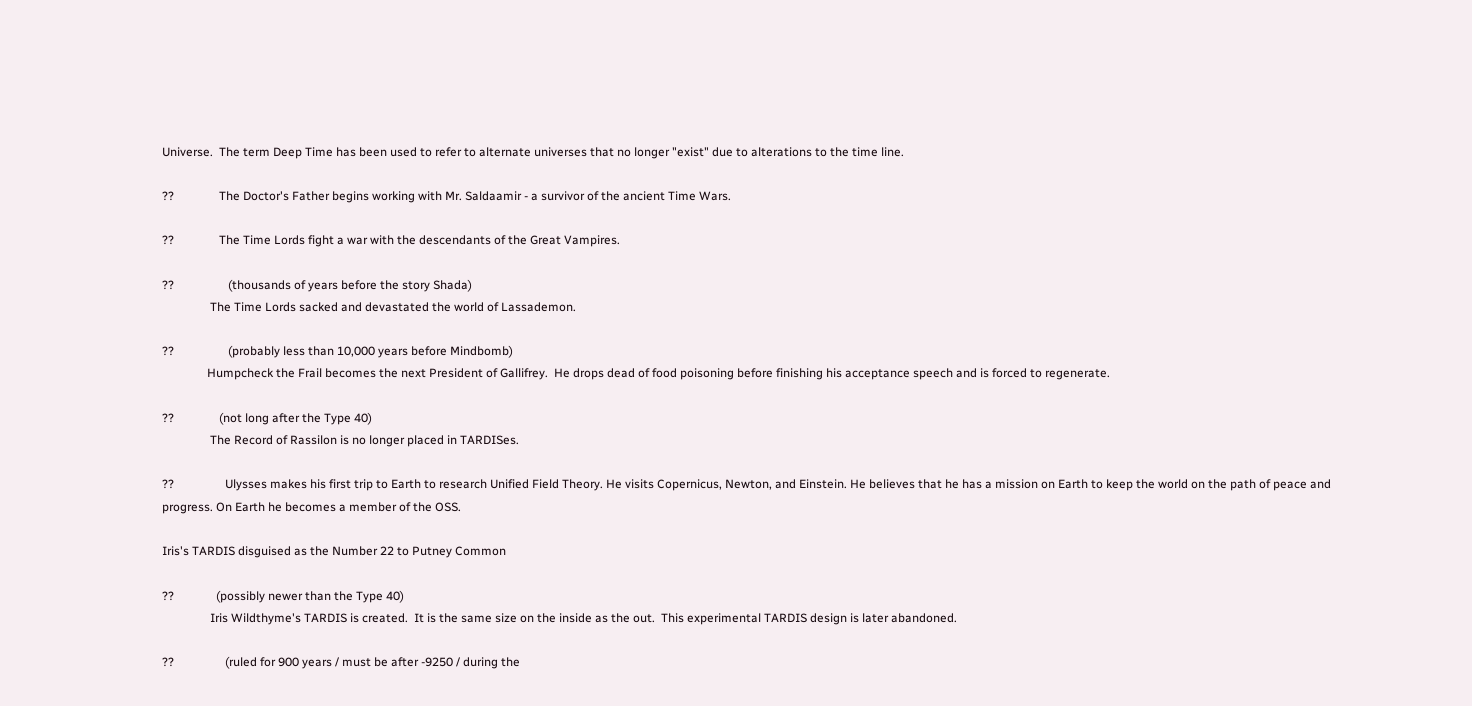Universe.  The term Deep Time has been used to refer to alternate universes that no longer "exist" due to alterations to the time line.

??               The Doctor's Father begins working with Mr. Saldaamir - a survivor of the ancient Time Wars.

??               The Time Lords fight a war with the descendants of the Great Vampires.

??                  (thousands of years before the story Shada)
                The Time Lords sacked and devastated the world of Lassademon.

??                  (probably less than 10,000 years before Mindbomb)
               Humpcheck the Frail becomes the next President of Gallifrey.  He drops dead of food poisoning before finishing his acceptance speech and is forced to regenerate.

??               (not long after the Type 40)
                The Record of Rassilon is no longer placed in TARDISes.

??                 Ulysses makes his first trip to Earth to research Unified Field Theory. He visits Copernicus, Newton, and Einstein. He believes that he has a mission on Earth to keep the world on the path of peace and progress. On Earth he becomes a member of the OSS.

Iris's TARDIS disguised as the Number 22 to Putney Common

??              (possibly newer than the Type 40)
                Iris Wildthyme's TARDIS is created.  It is the same size on the inside as the out.  This experimental TARDIS design is later abandoned.

??                 (ruled for 900 years / must be after -9250 / during the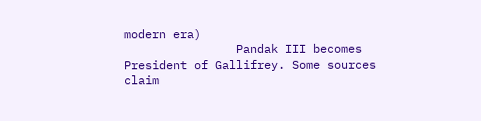modern era)
                Pandak III becomes President of Gallifrey. Some sources claim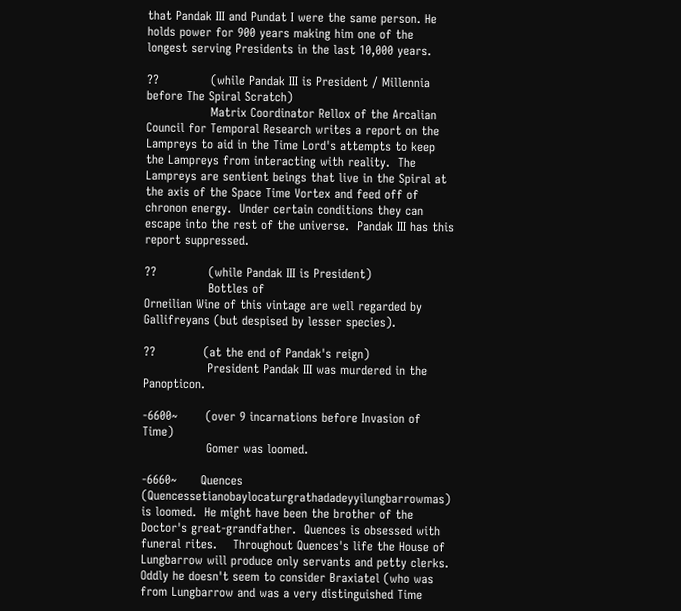that Pandak III and Pundat I were the same person. He holds power for 900 years making him one of the longest serving Presidents in the last 10,000 years.

??             (while Pandak III is President / Millennia before The Spiral Scratch)
                Matrix Coordinator Rellox of the Arcalian Council for Temporal Research writes a report on the Lampreys to aid in the Time Lord's attempts to keep the Lampreys from interacting with reality.  The Lampreys are sentient beings that live in the Spiral at the axis of the Space Time Vortex and feed off of chronon energy.  Under certain conditions they can escape into the rest of the universe.  Pandak III has this report suppressed.

??             (while Pandak III is President)
                Bottles of
Orneilian Wine of this vintage are well regarded by Gallifreyans (but despised by lesser species).

??            (at the end of Pandak's reign)
                President Pandak III was murdered in the Panopticon.

-6600~       (over 9 incarnations before Invasion of Time)
                Gomer was loomed.

-6660~      Quences (Quencessetianobaylocaturgrathadadeyyilungbarrowmas) is loomed.  He might have been the brother of the Doctor's great-grandfather.  Quences is obsessed with funeral rites.    Throughout Quences's life the House of Lungbarrow will produce only servants and petty clerks.   Oddly he doesn't seem to consider Braxiatel (who was from Lungbarrow and was a very distinguished Time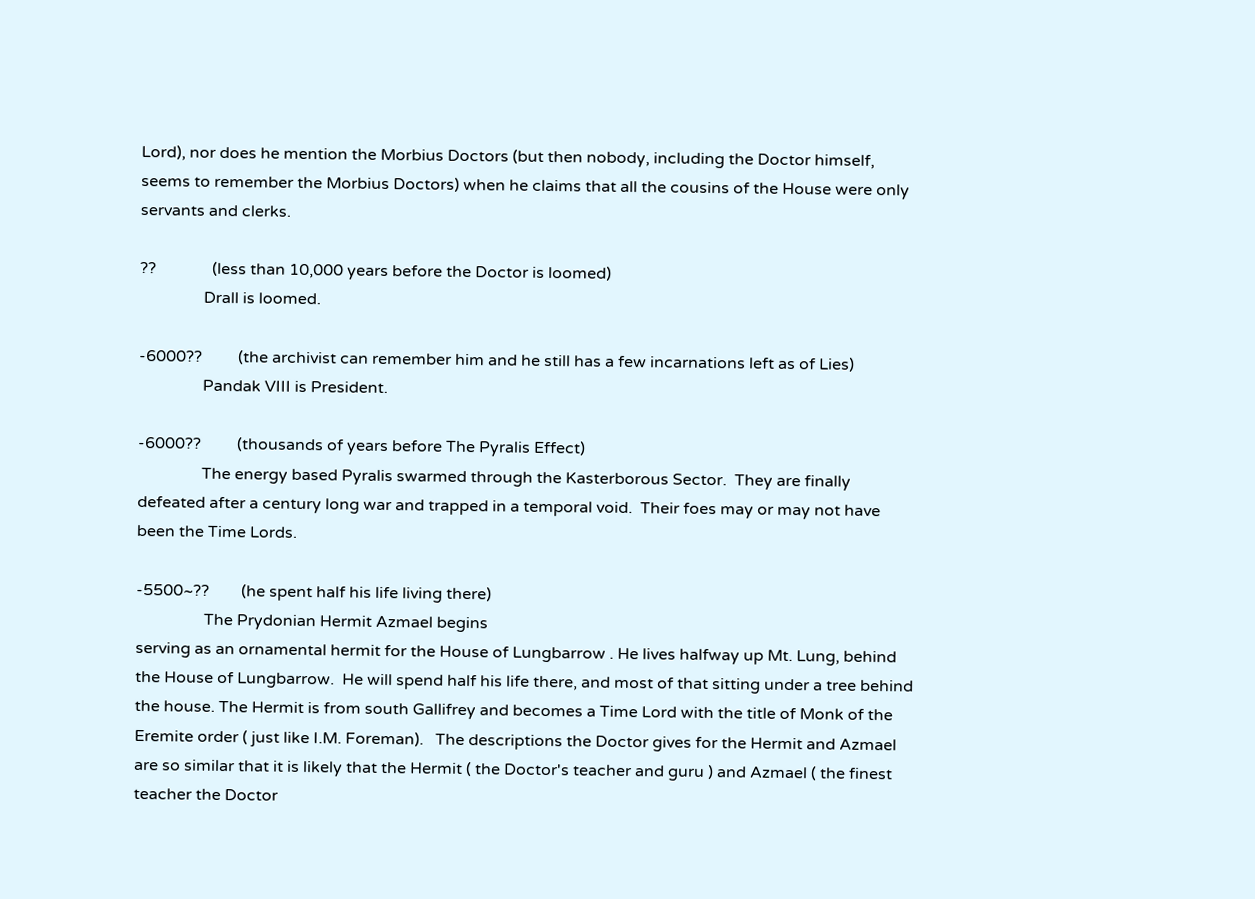Lord), nor does he mention the Morbius Doctors (but then nobody, including the Doctor himself, seems to remember the Morbius Doctors) when he claims that all the cousins of the House were only servants and clerks.

??              (less than 10,000 years before the Doctor is loomed)
                Drall is loomed.

-6000??         (the archivist can remember him and he still has a few incarnations left as of Lies)
                Pandak VIII is President.

-6000??         (thousands of years before The Pyralis Effect)
                The energy based Pyralis swarmed through the Kasterborous Sector.  They are finally defeated after a century long war and trapped in a temporal void.  Their foes may or may not have been the Time Lords.

-5500~??        (he spent half his life living there)
                 The Prydonian Hermit Azmael begins
serving as an ornamental hermit for the House of Lungbarrow . He lives halfway up Mt. Lung, behind the House of Lungbarrow.  He will spend half his life there, and most of that sitting under a tree behind the house. The Hermit is from south Gallifrey and becomes a Time Lord with the title of Monk of the Eremite order ( just like I.M. Foreman).   The descriptions the Doctor gives for the Hermit and Azmael are so similar that it is likely that the Hermit ( the Doctor's teacher and guru ) and Azmael ( the finest teacher the Doctor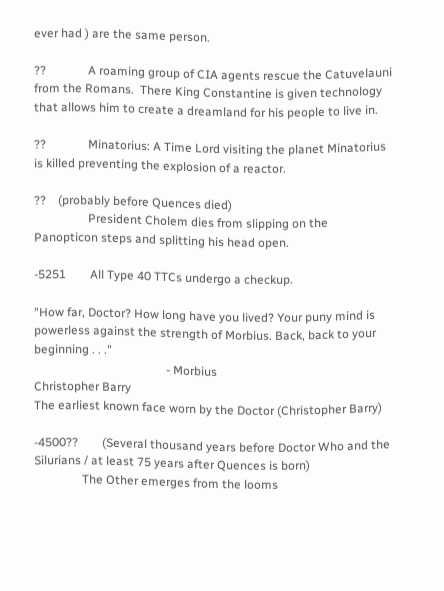ever had ) are the same person.

??              A roaming group of CIA agents rescue the Catuvelauni from the Romans.  There King Constantine is given technology that allows him to create a dreamland for his people to live in.

??              Minatorius: A Time Lord visiting the planet Minatorius is killed preventing the explosion of a reactor.

??    (probably before Quences died)
                  President Cholem dies from slipping on the Panopticon steps and splitting his head open.

-5251        All Type 40 TTCs undergo a checkup.

"How far, Doctor? How long have you lived? Your puny mind is powerless against the strength of Morbius. Back, back to your beginning . . ."
                                            - Morbius
Christopher Barry
The earliest known face worn by the Doctor (Christopher Barry)

-4500??        (Several thousand years before Doctor Who and the Silurians / at least 75 years after Quences is born)
                The Other emerges from the looms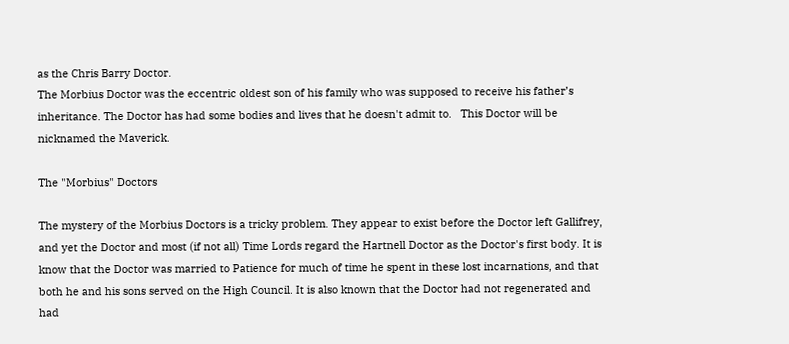as the Chris Barry Doctor.
The Morbius Doctor was the eccentric oldest son of his family who was supposed to receive his father’s inheritance. The Doctor has had some bodies and lives that he doesn't admit to.   This Doctor will be nicknamed the Maverick.

The "Morbius" Doctors

The mystery of the Morbius Doctors is a tricky problem. They appear to exist before the Doctor left Gallifrey, and yet the Doctor and most (if not all) Time Lords regard the Hartnell Doctor as the Doctor's first body. It is know that the Doctor was married to Patience for much of time he spent in these lost incarnations, and that both he and his sons served on the High Council. It is also known that the Doctor had not regenerated and had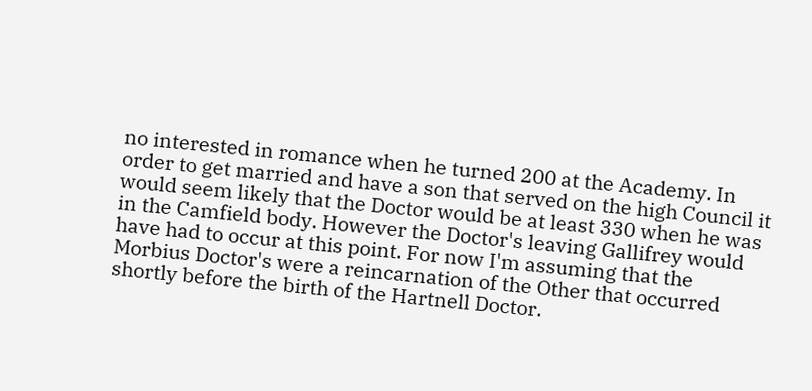no interested in romance when he turned 200 at the Academy. In order to get married and have a son that served on the high Council it would seem likely that the Doctor would be at least 330 when he was in the Camfield body. However the Doctor's leaving Gallifrey would have had to occur at this point. For now I'm assuming that the Morbius Doctor's were a reincarnation of the Other that occurred shortly before the birth of the Hartnell Doctor.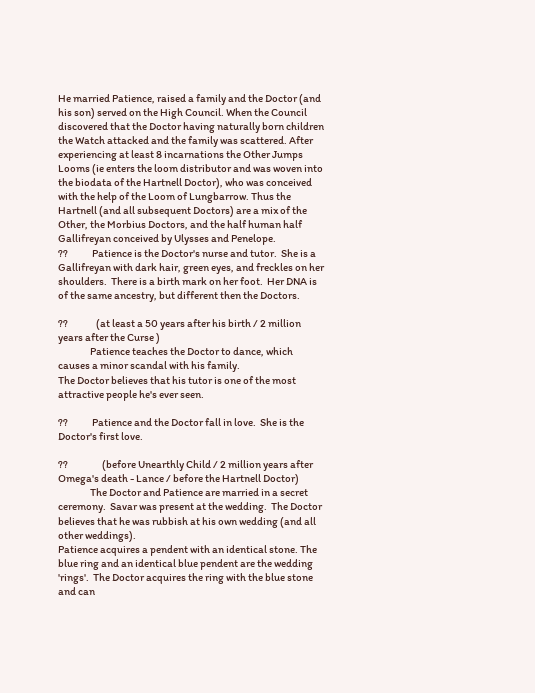He married Patience, raised a family and the Doctor (and his son) served on the High Council. When the Council discovered that the Doctor having naturally born children the Watch attacked and the family was scattered. After experiencing at least 8 incarnations the Other Jumps Looms (ie enters the loom distributor and was woven into the biodata of the Hartnell Doctor), who was conceived with the help of the Loom of Lungbarrow. Thus the Hartnell (and all subsequent Doctors) are a mix of the Other, the Morbius Doctors, and the half human half Gallifreyan conceived by Ulysses and Penelope.
??            Patience is the Doctor's nurse and tutor.  She is a Gallifreyan with dark hair, green eyes, and freckles on her shoulders.  There is a birth mark on her foot.  Her DNA is of the same ancestry, but different then the Doctors.

??              (at least a 50 years after his birth / 2 million years after the Curse )
                Patience teaches the Doctor to dance, which causes a minor scandal with his family.
The Doctor believes that his tutor is one of the most attractive people he's ever seen.

??            Patience and the Doctor fall in love.  She is the Doctor's first love.

??                 (before Unearthly Child / 2 million years after Omega's death - Lance / before the Hartnell Doctor)
                The Doctor and Patience are married in a secret ceremony.  Savar was present at the wedding.  The Doctor believes that he was rubbish at his own wedding (and all other weddings).
Patience acquires a pendent with an identical stone. The blue ring and an identical blue pendent are the wedding 'rings'.  The Doctor acquires the ring with the blue stone and can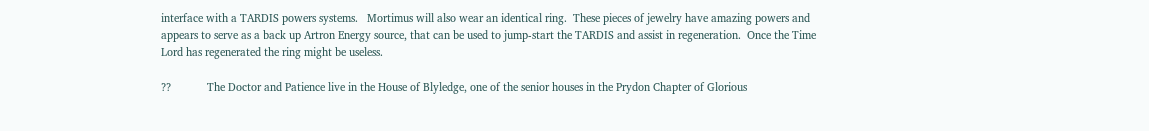interface with a TARDIS powers systems.   Mortimus will also wear an identical ring.  These pieces of jewelry have amazing powers and appears to serve as a back up Artron Energy source, that can be used to jump-start the TARDIS and assist in regeneration.  Once the Time Lord has regenerated the ring might be useless.

??            The Doctor and Patience live in the House of Blyledge, one of the senior houses in the Prydon Chapter of Glorious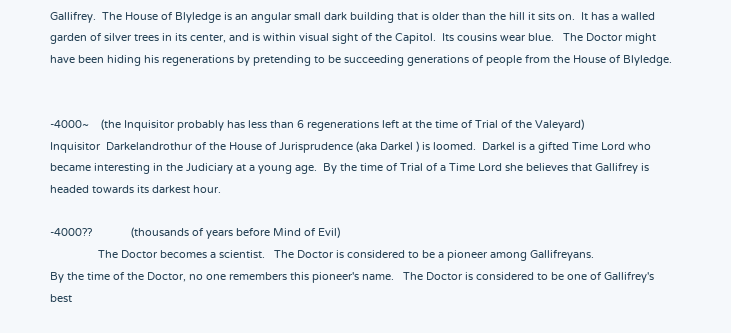Gallifrey.  The House of Blyledge is an angular small dark building that is older than the hill it sits on.  It has a walled garden of silver trees in its center, and is within visual sight of the Capitol.  Its cousins wear blue.   The Doctor might have been hiding his regenerations by pretending to be succeeding generations of people from the House of Blyledge.


-4000~    (the Inquisitor probably has less than 6 regenerations left at the time of Trial of the Valeyard)
Inquisitor  Darkelandrothur of the House of Jurisprudence (aka Darkel ) is loomed.  Darkel is a gifted Time Lord who became interesting in the Judiciary at a young age.  By the time of Trial of a Time Lord she believes that Gallifrey is headed towards its darkest hour.

-4000??             (thousands of years before Mind of Evil)
                The Doctor becomes a scientist.   The Doctor is considered to be a pioneer among Gallifreyans.
By the time of the Doctor, no one remembers this pioneer's name.   The Doctor is considered to be one of Gallifrey's best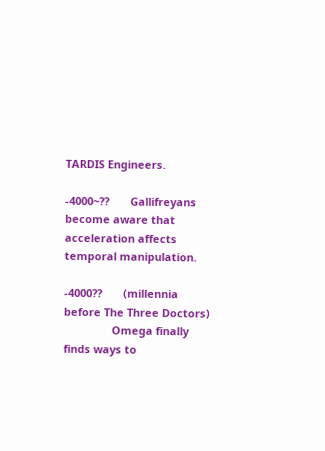TARDIS Engineers.

-4000~??       Gallifreyans become aware that acceleration affects temporal manipulation.

-4000??       (millennia before The Three Doctors)
                Omega finally finds ways to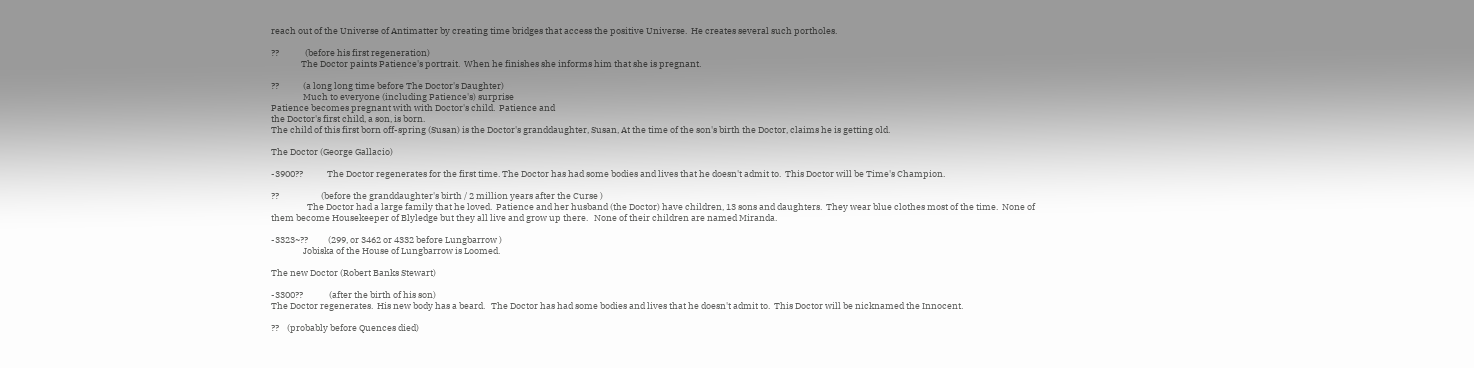reach out of the Universe of Antimatter by creating time bridges that access the positive Universe.  He creates several such portholes.

??             (before his first regeneration)
               The Doctor paints Patience's portrait.  When he finishes she informs him that she is pregnant.

??            (a long long time before The Doctor's Daughter)
                Much to everyone (including Patience's) surprise
Patience becomes pregnant with with Doctor's child.  Patience and
the Doctor's first child, a son, is born.
The child of this first born off-spring (Susan) is the Doctor's granddaughter, Susan, At the time of the son's birth the Doctor, claims he is getting old.

The Doctor (George Gallacio)

-3900??            The Doctor regenerates for the first time. The Doctor has had some bodies and lives that he doesn't admit to.  This Doctor will be Time's Champion.

??                     (before the granddaughter's birth / 2 million years after the Curse )
                  The Doctor had a large family that he loved.  Patience and her husband (the Doctor) have children, 13 sons and daughters.  They wear blue clothes most of the time.  None of them become Housekeeper of Blyledge but they all live and grow up there.   None of their children are named Miranda.

-3323~??          (299, or 3462 or 4332 before Lungbarrow )
                Jobiska of the House of Lungbarrow is Loomed.

The new Doctor (Robert Banks Stewart)

-3300??             (after the birth of his son)
The Doctor regenerates.  His new body has a beard.   The Doctor has had some bodies and lives that he doesn't admit to.  This Doctor will be nicknamed the Innocent.

??    (probably before Quences died)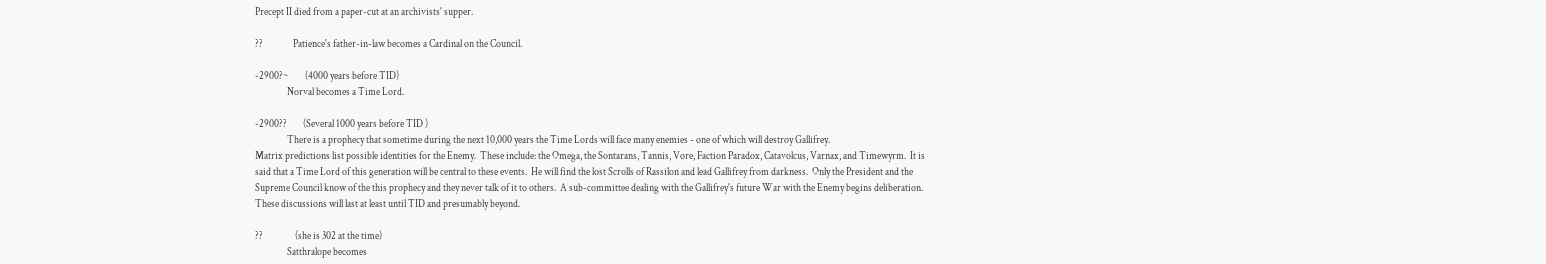Precept II died from a paper-cut at an archivists' supper.

??               Patience's father-in-law becomes a Cardinal on the Council.

-2900?~        (4000 years before TID)
                Norval becomes a Time Lord.

-2900??        (Several 1000 years before TID )
                There is a prophecy that sometime during the next 10,000 years the Time Lords will face many enemies - one of which will destroy Gallifrey.
Matrix predictions list possible identities for the Enemy.  These include: the Omega, the Sontarans, Tannis, Vore, Faction Paradox, Catavolcus, Varnax, and Timewyrm.  It is said that a Time Lord of this generation will be central to these events.  He will find the lost Scrolls of Rassilon and lead Gallifrey from darkness.  Only the President and the Supreme Council know of the this prophecy and they never talk of it to others.  A sub-committee dealing with the Gallifrey's future War with the Enemy begins deliberation.  These discussions will last at least until TID and presumably beyond.

??                (she is 302 at the time)
                Satthralope becomes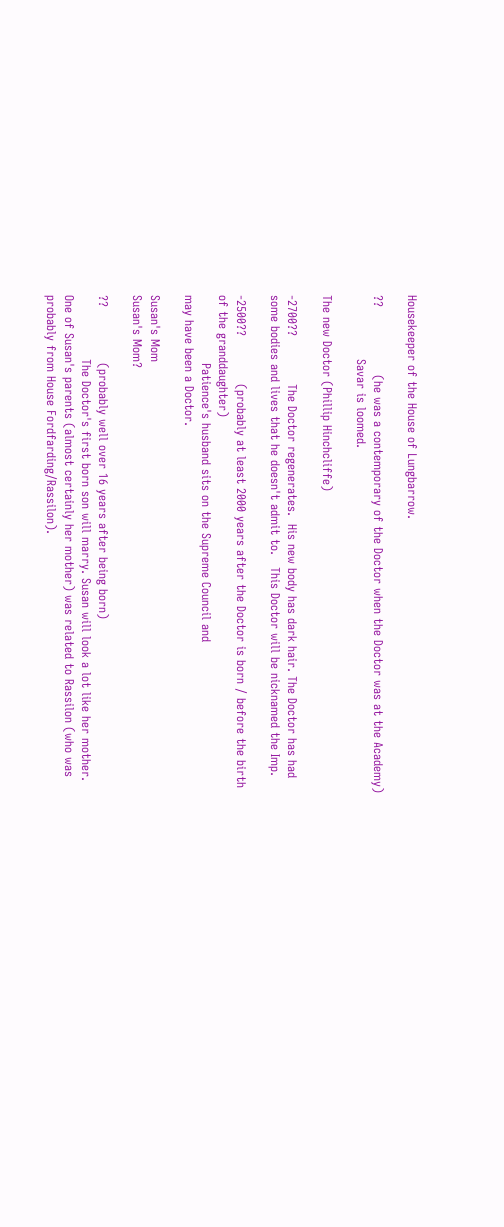Housekeeper of the House of Lungbarrow.

??                 (he was a contemporary of the Doctor when the Doctor was at the Academy)
                Savar is loomed.

The new Doctor (Phillip Hinchcliffe)

-2700??            The Doctor regenerates.  His new body has dark hair. The Doctor has had some bodies and lives that he doesn't admit to.   This Doctor will be nicknamed the Imp.

-2500??            (probably at least 2000 years after the Doctor is born / before the birth of the granddaughter)
                 Patience's husband sits on the Supreme Council and
may have been a Doctor.

Susan's Mom
Susan's Mom?

??              (probably well over 16 years after being born)
                The Doctor's first born son will marry. Susan will look a lot like her mother.
One of Susan's parents (almost certainly her mother) was related to Rassilon (who was probably from House Fordfarding/Rassilon).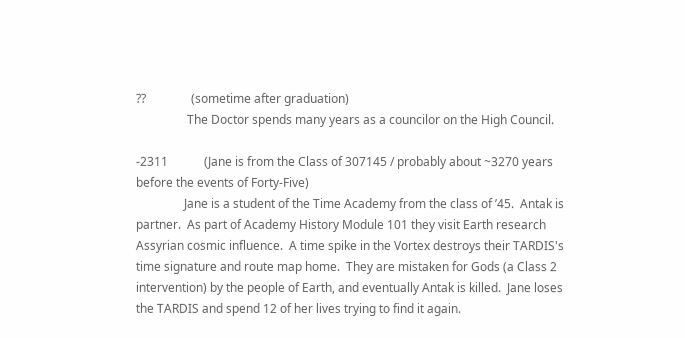??               (sometime after graduation)
                 The Doctor spends many years as a councilor on the High Council.

-2311            (Jane is from the Class of 307145 / probably about ~3270 years before the events of Forty-Five)
                Jane is a student of the Time Academy from the class of ’45.  Antak is partner.  As part of Academy History Module 101 they visit Earth research Assyrian cosmic influence.  A time spike in the Vortex destroys their TARDIS's time signature and route map home.  They are mistaken for Gods (a Class 2 intervention) by the people of Earth, and eventually Antak is killed.  Jane loses the TARDIS and spend 12 of her lives trying to find it again.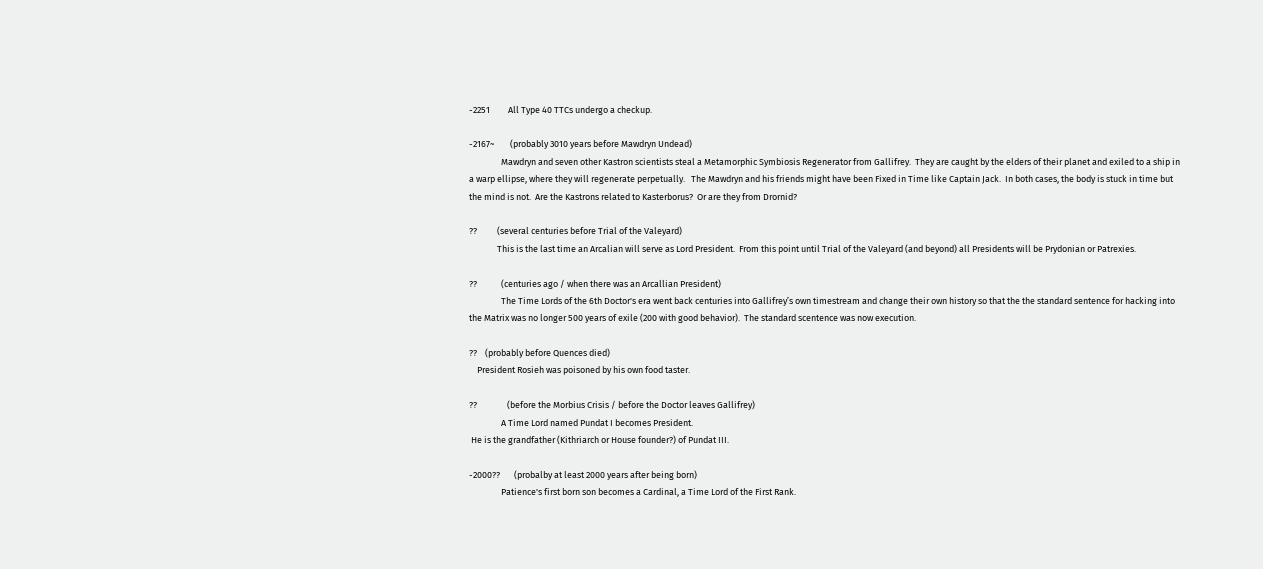-2251         All Type 40 TTCs undergo a checkup.

-2167~        (probably 3010 years before Mawdryn Undead)
                Mawdryn and seven other Kastron scientists steal a Metamorphic Symbiosis Regenerator from Gallifrey.  They are caught by the elders of their planet and exiled to a ship in a warp ellipse, where they will regenerate perpetually.   The Mawdryn and his friends might have been Fixed in Time like Captain Jack.  In both cases, the body is stuck in time but the mind is not.  Are the Kastrons related to Kasterborus?  Or are they from Drornid?

??          (several centuries before Trial of the Valeyard)
              This is the last time an Arcalian will serve as Lord President.  From this point until Trial of the Valeyard (and beyond) all Presidents will be Prydonian or Patrexies.

??            (centuries ago / when there was an Arcallian President)
                The Time Lords of the 6th Doctor's era went back centuries into Gallifrey’s own timestream and change their own history so that the the standard sentence for hacking into the Matrix was no longer 500 years of exile (200 with good behavior).  The standard scentence was now execution.

??    (probably before Quences died)
    President Rosieh was poisoned by his own food taster.

??               (before the Morbius Crisis / before the Doctor leaves Gallifrey)
                A Time Lord named Pundat I becomes President.
 He is the grandfather (Kithriarch or House founder?) of Pundat III.

-2000??       (probalby at least 2000 years after being born)
                Patience's first born son becomes a Cardinal, a Time Lord of the First Rank.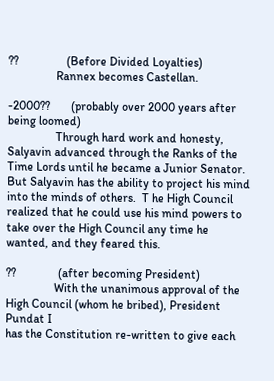??                (Before Divided Loyalties)
                Rannex becomes Castellan.

-2000??       (probably over 2000 years after being loomed)
                Through hard work and honesty, Salyavin advanced through the Ranks of the Time Lords until he became a Junior Senator.
But Salyavin has the ability to project his mind into the minds of others.  T he High Council realized that he could use his mind powers to take over the High Council any time he wanted, and they feared this.

??              (after becoming President)
                With the unanimous approval of the High Council (whom he bribed), President Pundat I
has the Constitution re-written to give each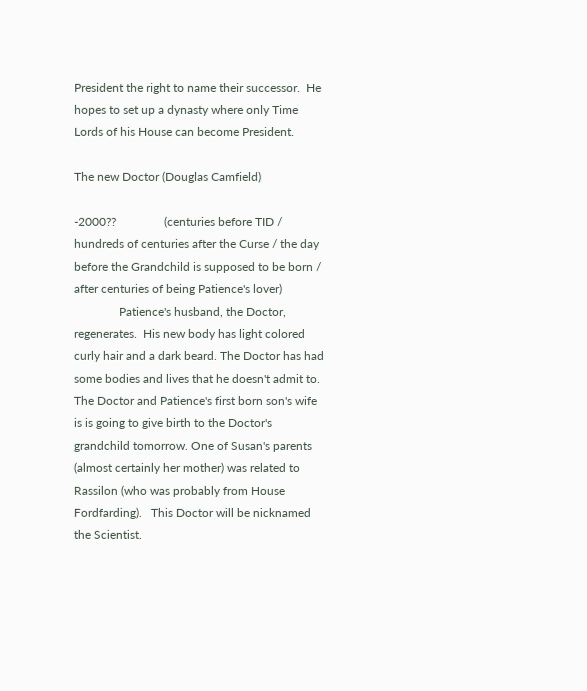President the right to name their successor.  He hopes to set up a dynasty where only Time Lords of his House can become President.

The new Doctor (Douglas Camfield)

-2000??                (centuries before TID / hundreds of centuries after the Curse / the day before the Grandchild is supposed to be born / after centuries of being Patience's lover)
               Patience's husband, the Doctor, regenerates.  His new body has light colored curly hair and a dark beard. The Doctor has had some bodies and lives that he doesn't admit to.  The Doctor and Patience's first born son's wife is is going to give birth to the Doctor's grandchild tomorrow. One of Susan's parents (almost certainly her mother) was related to Rassilon (who was probably from House Fordfarding).   This Doctor will be nicknamed the Scientist.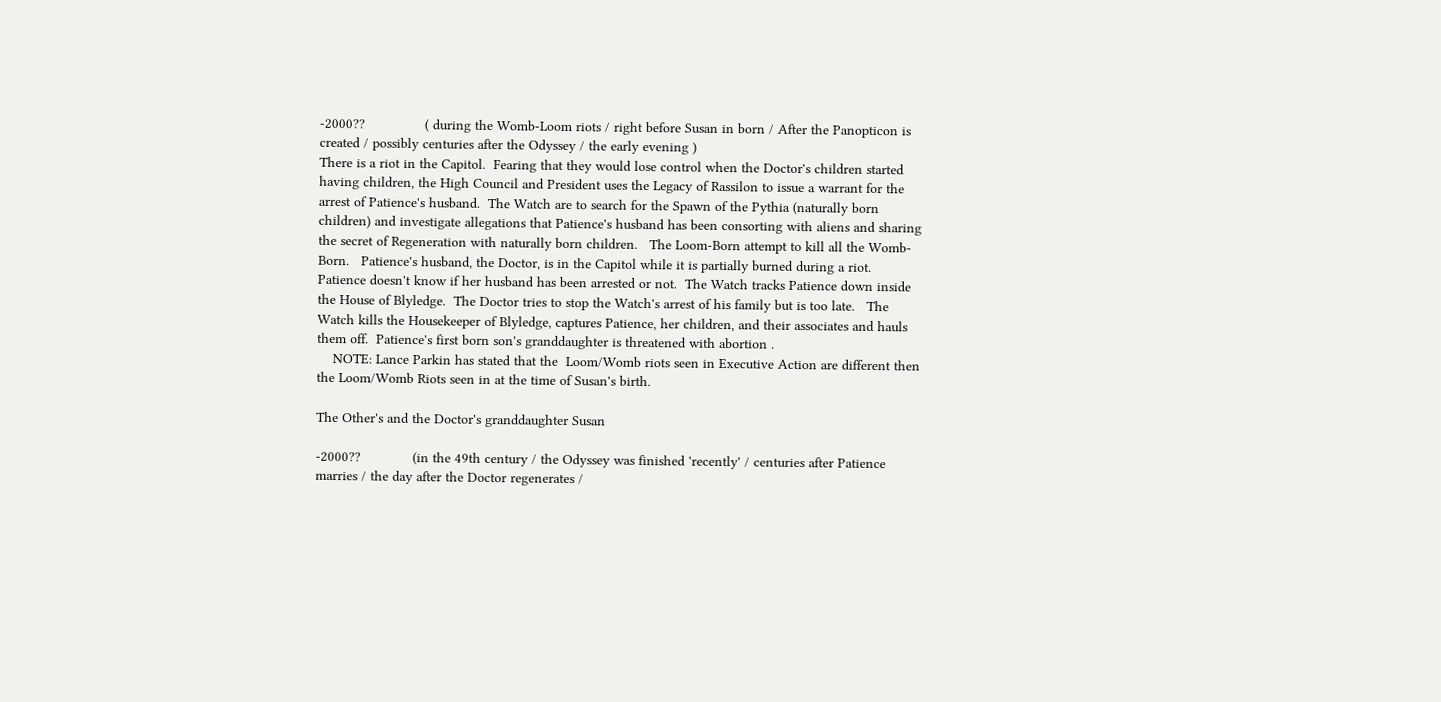-2000??               ( during the Womb-Loom riots / right before Susan in born / After the Panopticon is created / possibly centuries after the Odyssey / the early evening )
There is a riot in the Capitol.  Fearing that they would lose control when the Doctor's children started having children, the High Council and President uses the Legacy of Rassilon to issue a warrant for the arrest of Patience's husband.  The Watch are to search for the Spawn of the Pythia (naturally born children) and investigate allegations that Patience's husband has been consorting with aliens and sharing the secret of Regeneration with naturally born children.   The Loom-Born attempt to kill all the Womb-Born.   Patience's husband, the Doctor, is in the Capitol while it is partially burned during a riot.   Patience doesn't know if her husband has been arrested or not.  The Watch tracks Patience down inside the House of Blyledge.  The Doctor tries to stop the Watch's arrest of his family but is too late.   The Watch kills the Housekeeper of Blyledge, captures Patience, her children, and their associates and hauls them off.  Patience's first born son's granddaughter is threatened with abortion .
    NOTE: Lance Parkin has stated that the  Loom/Womb riots seen in Executive Action are different then the Loom/Womb Riots seen in at the time of Susan's birth.

The Other's and the Doctor's granddaughter Susan

-2000??             (in the 49th century / the Odyssey was finished 'recently' / centuries after Patience marries / the day after the Doctor regenerates /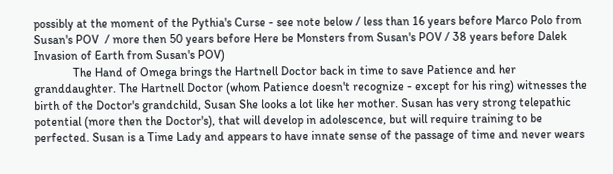possibly at the moment of the Pythia's Curse - see note below / less than 16 years before Marco Polo from Susan's POV  / more then 50 years before Here be Monsters from Susan's POV / 38 years before Dalek Invasion of Earth from Susan's POV)
             The Hand of Omega brings the Hartnell Doctor back in time to save Patience and her granddaughter. The Hartnell Doctor (whom Patience doesn't recognize - except for his ring) witnesses the birth of the Doctor's grandchild, Susan She looks a lot like her mother. Susan has very strong telepathic potential (more then the Doctor's), that will develop in adolescence, but will require training to be perfected. Susan is a Time Lady and appears to have innate sense of the passage of time and never wears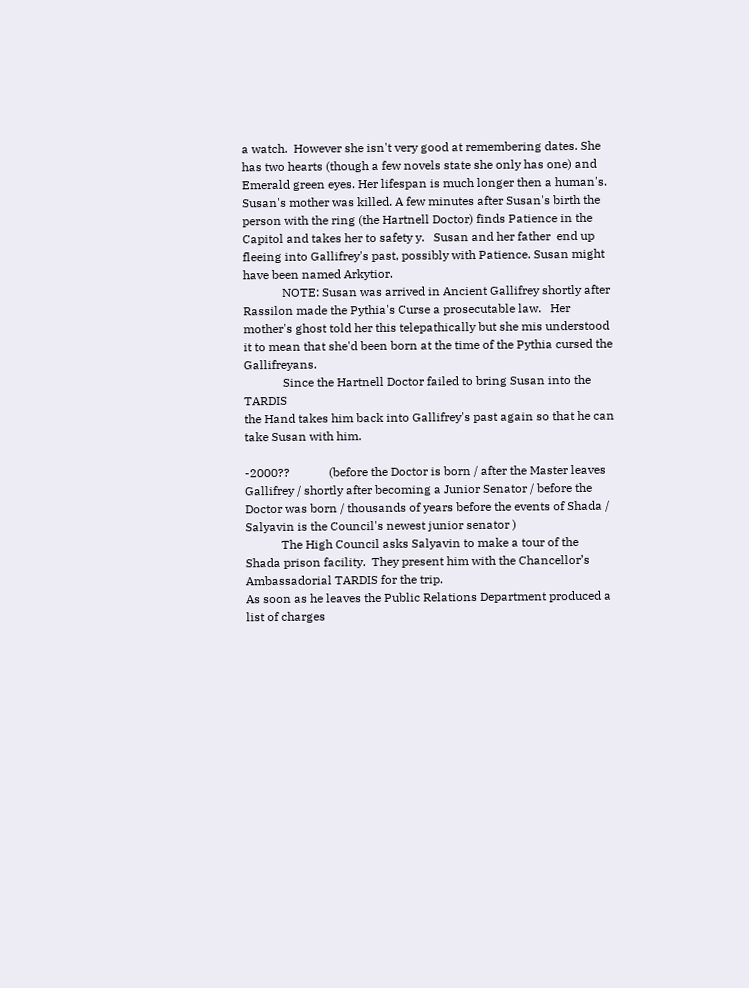a watch.  However she isn't very good at remembering dates. She has two hearts (though a few novels state she only has one) and Emerald green eyes. Her lifespan is much longer then a human's.  Susan's mother was killed. A few minutes after Susan's birth the person with the ring (the Hartnell Doctor) finds Patience in the Capitol and takes her to safety y.   Susan and her father  end up fleeing into Gallifrey's past, possibly with Patience. Susan might have been named Arkytior.
             NOTE: Susan was arrived in Ancient Gallifrey shortly after Rassilon made the Pythia's Curse a prosecutable law.   Her mother's ghost told her this telepathically but she mis understood it to mean that she'd been born at the time of the Pythia cursed the Gallifreyans.
             Since the Hartnell Doctor failed to bring Susan into the TARDIS
the Hand takes him back into Gallifrey's past again so that he can take Susan with him.

-2000??             (before the Doctor is born / after the Master leaves Gallifrey / shortly after becoming a Junior Senator / before the Doctor was born / thousands of years before the events of Shada / Salyavin is the Council's newest junior senator )
            The High Council asks Salyavin to make a tour of the Shada prison facility.  They present him with the Chancellor’s Ambassadorial TARDIS for the trip.
As soon as he leaves the Public Relations Department produced a list of charges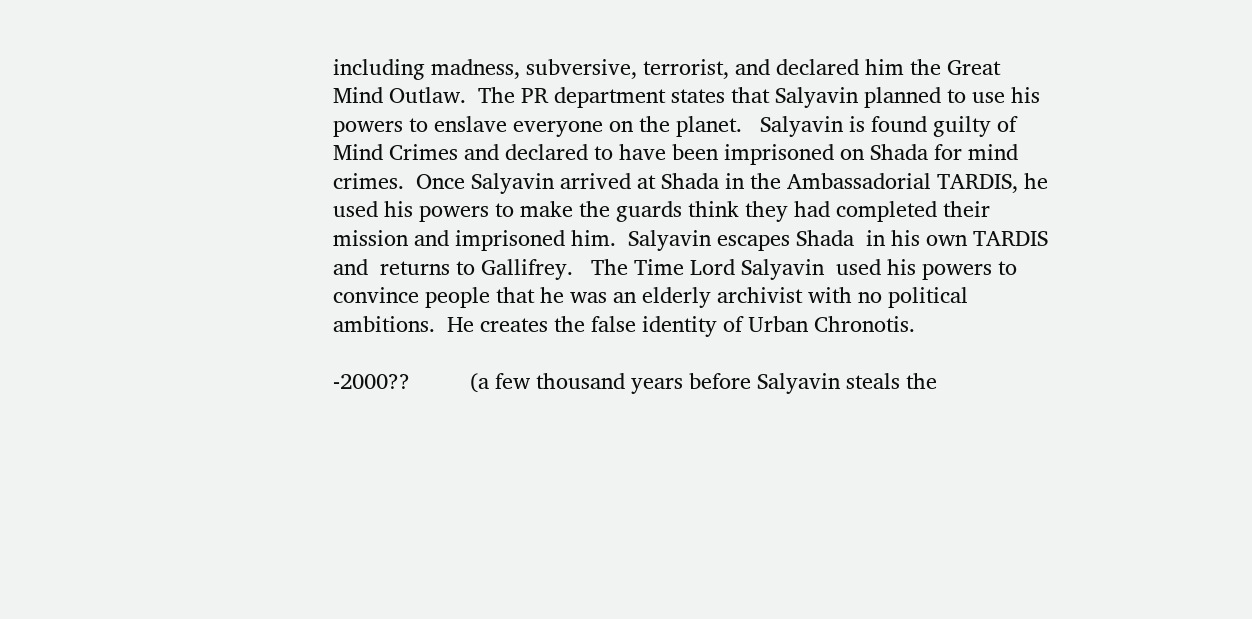including madness, subversive, terrorist, and declared him the Great Mind Outlaw.  The PR department states that Salyavin planned to use his powers to enslave everyone on the planet.   Salyavin is found guilty of Mind Crimes and declared to have been imprisoned on Shada for mind crimes.  Once Salyavin arrived at Shada in the Ambassadorial TARDIS, he used his powers to make the guards think they had completed their mission and imprisoned him.  Salyavin escapes Shada  in his own TARDIS and  returns to Gallifrey.   The Time Lord Salyavin  used his powers to convince people that he was an elderly archivist with no political ambitions.  He creates the false identity of Urban Chronotis.

-2000??          (a few thousand years before Salyavin steals the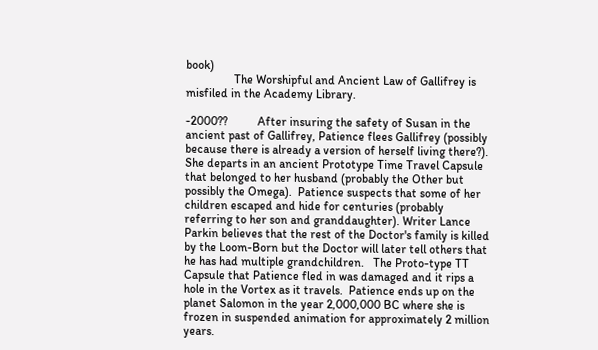book)
                The Worshipful and Ancient Law of Gallifrey is misfiled in the Academy Library.

-2000??          After insuring the safety of Susan in the ancient past of Gallifrey, Patience flees Gallifrey (possibly because there is already a version of herself living there?).  She departs in an ancient Prototype Time Travel Capsule that belonged to her husband (probably the Other but possibly the Omega).  Patience suspects that some of her children escaped and hide for centuries (probably referring to her son and granddaughter). Writer Lance Parkin believes that the rest of the Doctor's family is killed by the Loom-Born but the Doctor will later tell others that he has had multiple grandchildren.   The Proto-type TT Capsule that Patience fled in was damaged and it rips a hole in the Vortex as it travels.  Patience ends up on the planet Salomon in the year 2,000,000 BC where she is frozen in suspended animation for approximately 2 million years.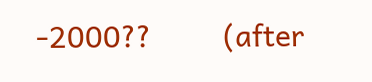-2000??         (after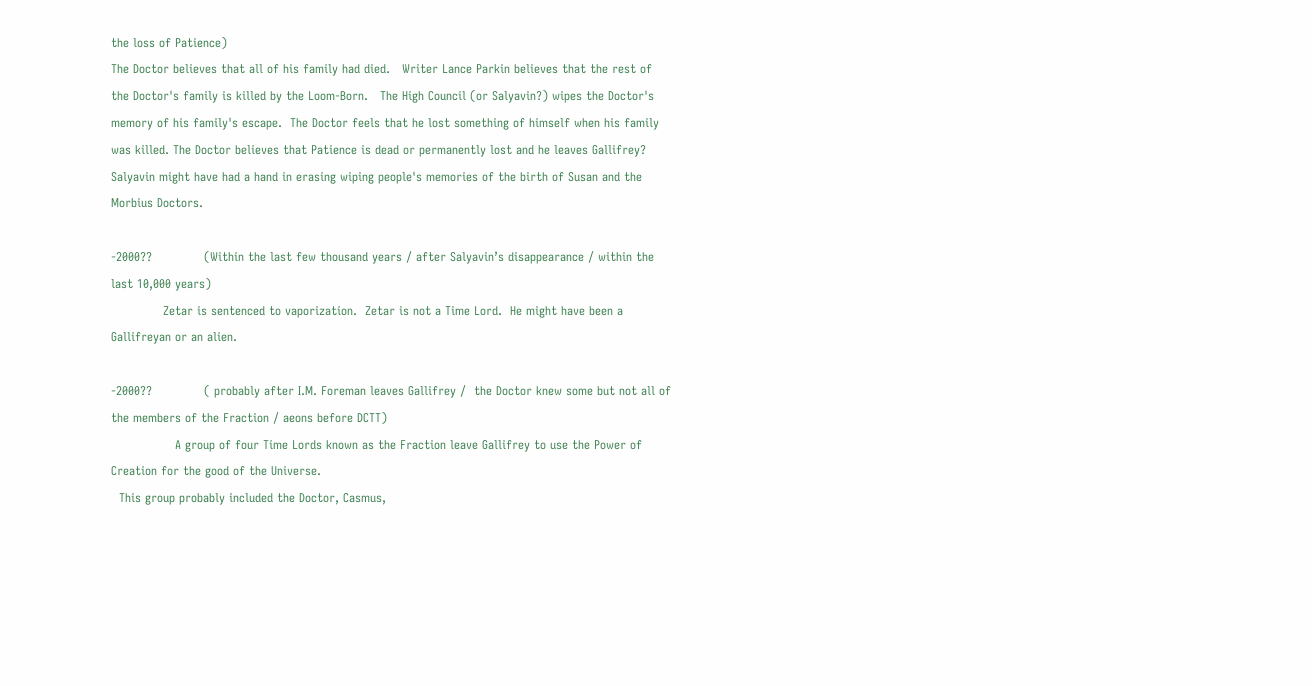the loss of Patience)
The Doctor believes that all of his family had died.   Writer Lance Parkin believes that the rest of the Doctor's family is killed by the Loom-Born.   The High Council (or Salyavin?) wipes the Doctor's memory of his family's escape.  The Doctor feels that he lost something of himself when his family was killed. The Doctor believes that Patience is dead or permanently lost and he leaves Gallifrey?      Salyavin might have had a hand in erasing wiping people's memories of the birth of Susan and the Morbius Doctors.

-2000??             (Within the last few thousand years / after Salyavin’s disappearance / within the last 10,000 years)
             Zetar is sentenced to vaporization.  Zetar is not a Time Lord.  He might have been a Gallifreyan or an alien.

-2000??             ( probably after I.M. Foreman leaves Gallifrey /  the Doctor knew some but not all of the members of the Fraction / aeons before DCTT)
                A group of four Time Lords known as the Fraction leave Gallifrey to use the Power of Creation for the good of the Universe.
  This group probably included the Doctor, Casmus,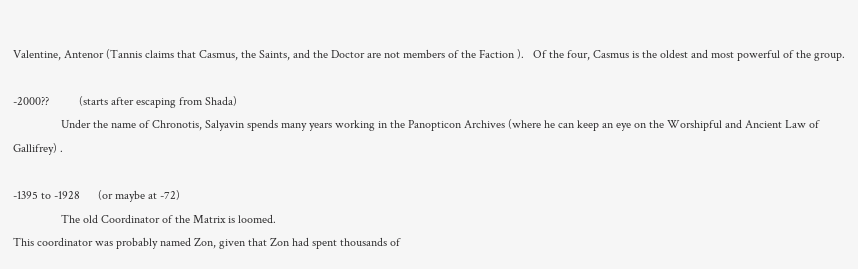Valentine, Antenor (Tannis claims that Casmus, the Saints, and the Doctor are not members of the Faction ).   Of the four, Casmus is the oldest and most powerful of the group.

-2000??          (starts after escaping from Shada)
                Under the name of Chronotis, Salyavin spends many years working in the Panopticon Archives (where he can keep an eye on the Worshipful and Ancient Law of Gallifrey) .

-1395 to -1928      (or maybe at -72)
                The old Coordinator of the Matrix is loomed.
This coordinator was probably named Zon, given that Zon had spent thousands of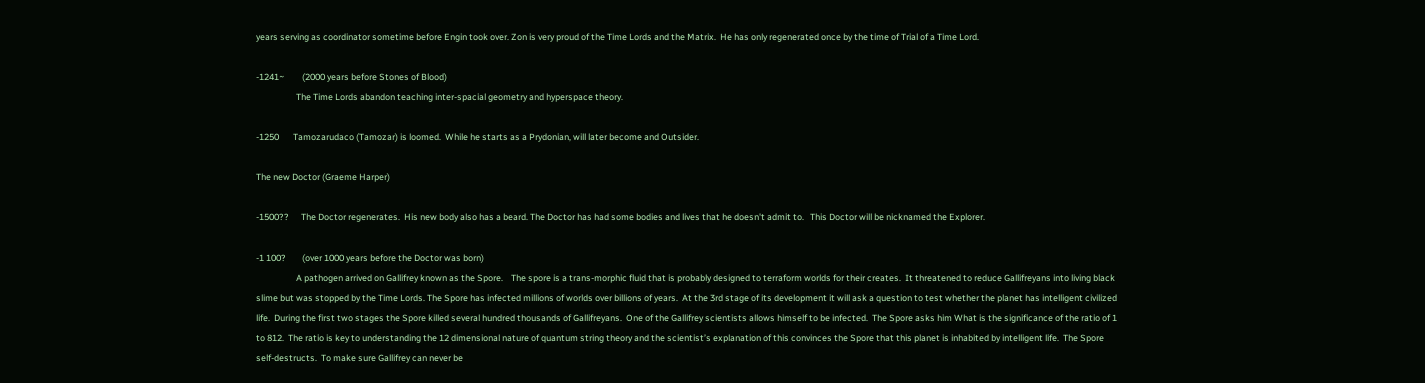years serving as coordinator sometime before Engin took over. Zon is very proud of the Time Lords and the Matrix.  He has only regenerated once by the time of Trial of a Time Lord.

-1241~         (2000 years before Stones of Blood)
                    The Time Lords abandon teaching inter-spacial geometry and hyperspace theory.

-1250       Tamozarudaco (Tamozar) is loomed.  While he starts as a Prydonian, will later become and Outsider.

The new Doctor (Graeme Harper)

-1500??      The Doctor regenerates.  His new body also has a beard. The Doctor has had some bodies and lives that he doesn't admit to.   This Doctor will be nicknamed the Explorer.

-1 100?        (over 1000 years before the Doctor was born)
                    A pathogen arrived on Gallifrey known as the Spore.    The spore is a trans-morphic fluid that is probably designed to terraform worlds for their creates.  It threatened to reduce Gallifreyans into living black slime but was stopped by the Time Lords. The Spore has infected millions of worlds over billions of years.  At the 3rd stage of its development it will ask a question to test whether the planet has intelligent civilized life.  During the first two stages the Spore killed several hundred thousands of Gallifreyans.  One of the Gallifrey scientists allows himself to be infected.  The Spore asks him What is the significance of the ratio of 1 to 812.  The ratio is key to understanding the 12 dimensional nature of quantum string theory and the scientist’s explanation of this convinces the Spore that this planet is inhabited by intelligent life.  The Spore self-destructs.  To make sure Gallifrey can never be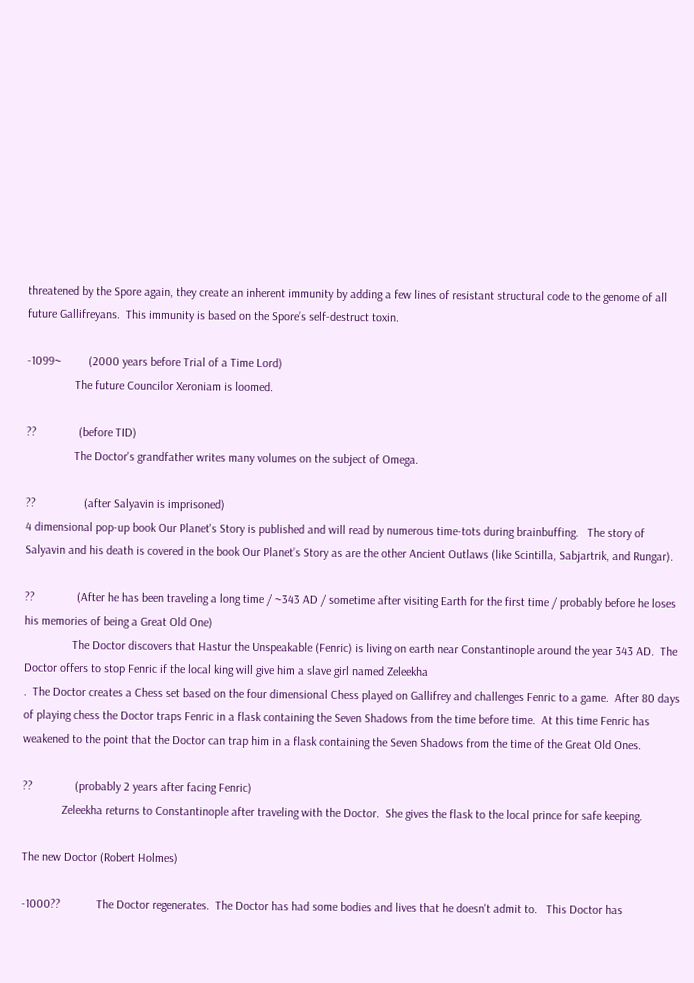threatened by the Spore again, they create an inherent immunity by adding a few lines of resistant structural code to the genome of all future Gallifreyans.  This immunity is based on the Spore’s self-destruct toxin.

-1099~         (2000 years before Trial of a Time Lord)
                The future Councilor Xeroniam is loomed.

??              (before TID)
                The Doctor's grandfather writes many volumes on the subject of Omega.

??                (after Salyavin is imprisoned)
4 dimensional pop-up book Our Planet's Story is published and will read by numerous time-tots during brainbuffing.   The story of Salyavin and his death is covered in the book Our Planet’s Story as are the other Ancient Outlaws (like Scintilla, Sabjartrik, and Rungar).

??              (After he has been traveling a long time / ~343 AD / sometime after visiting Earth for the first time / probably before he loses his memories of being a Great Old One)
                The Doctor discovers that Hastur the Unspeakable (Fenric) is living on earth near Constantinople around the year 343 AD.  The Doctor offers to stop Fenric if the local king will give him a slave girl named Zeleekha
.  The Doctor creates a Chess set based on the four dimensional Chess played on Gallifrey and challenges Fenric to a game.  After 80 days of playing chess the Doctor traps Fenric in a flask containing the Seven Shadows from the time before time.  At this time Fenric has weakened to the point that the Doctor can trap him in a flask containing the Seven Shadows from the time of the Great Old Ones.

??              (probably 2 years after facing Fenric)
             Zeleekha returns to Constantinople after traveling with the Doctor.  She gives the flask to the local prince for safe keeping.

The new Doctor (Robert Holmes)

-1000??            The Doctor regenerates.  The Doctor has had some bodies and lives that he doesn't admit to.   This Doctor has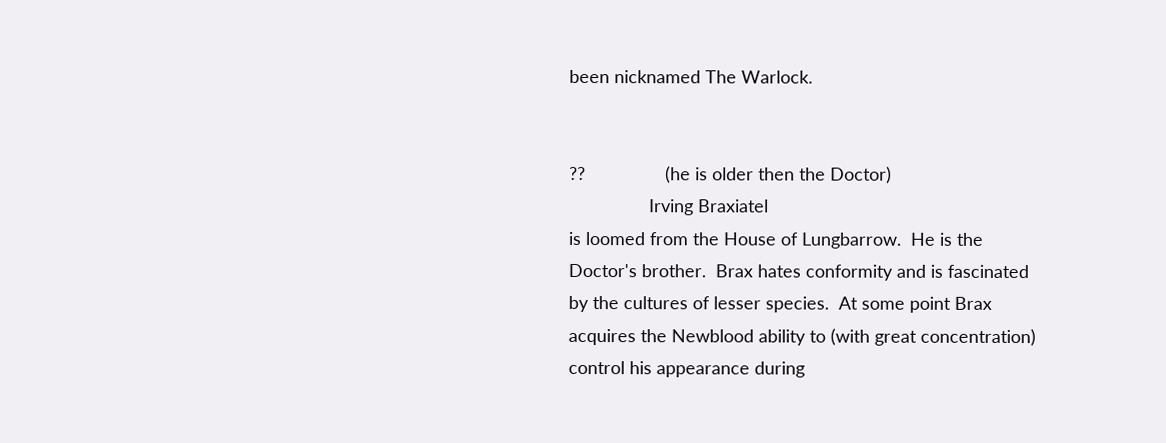been nicknamed The Warlock.


??                (he is older then the Doctor)
                Irving Braxiatel
is loomed from the House of Lungbarrow.  He is the Doctor's brother.  Brax hates conformity and is fascinated by the cultures of lesser species.  At some point Brax acquires the Newblood ability to (with great concentration) control his appearance during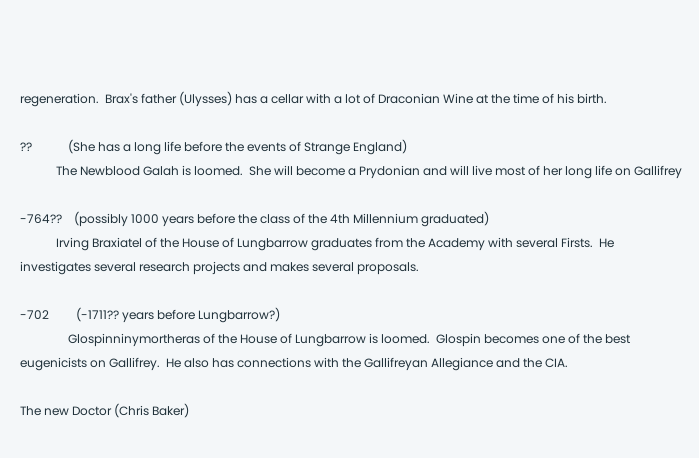regeneration.  Brax's father (Ulysses) has a cellar with a lot of Draconian Wine at the time of his birth.

??            (She has a long life before the events of Strange England)
            The Newblood Galah is loomed.  She will become a Prydonian and will live most of her long life on Gallifrey

-764??    (possibly 1000 years before the class of the 4th Millennium graduated)
            Irving Braxiatel of the House of Lungbarrow graduates from the Academy with several Firsts.  He investigates several research projects and makes several proposals.

-702         (-1711?? years before Lungbarrow?)
                Glospinninymortheras of the House of Lungbarrow is loomed.  Glospin becomes one of the best eugenicists on Gallifrey.  He also has connections with the Gallifreyan Allegiance and the CIA.

The new Doctor (Chris Baker)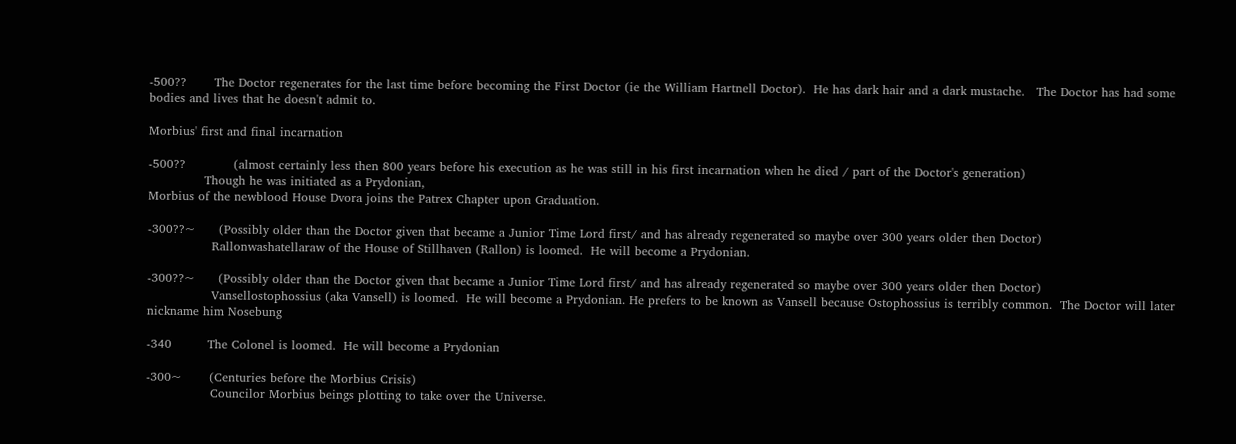-500??       The Doctor regenerates for the last time before becoming the First Doctor (ie the William Hartnell Doctor).  He has dark hair and a dark mustache.   The Doctor has had some bodies and lives that he doesn't admit to.

Morbius' first and final incarnation

-500??            (almost certainly less then 800 years before his execution as he was still in his first incarnation when he died / part of the Doctor's generation)
              Though he was initiated as a Prydonian,
Morbius of the newblood House Dvora joins the Patrex Chapter upon Graduation.

-300??~      (Possibly older than the Doctor given that became a Junior Time Lord first/ and has already regenerated so maybe over 300 years older then Doctor)
                Rallonwashatellaraw of the House of Stillhaven (Rallon) is loomed.  He will become a Prydonian.

-300??~      (Possibly older than the Doctor given that became a Junior Time Lord first/ and has already regenerated so maybe over 300 years older then Doctor)
                Vansellostophossius (aka Vansell) is loomed.  He will become a Prydonian. He prefers to be known as Vansell because Ostophossius is terribly common.  The Doctor will later nickname him Nosebung

-340         The Colonel is loomed.  He will become a Prydonian

-300~       (Centuries before the Morbius Crisis)
                Councilor Morbius beings plotting to take over the Universe.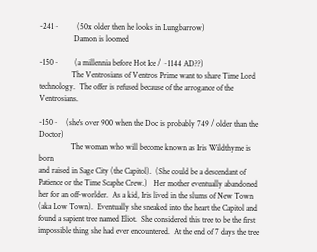-241~         (50x older then he looks in Lungbarrow)
                 Damon is loomed

-150~        (a millennia before Hot Ice / ~1144 AD??)
                The Ventrosians of Ventros Prime want to share Time Lord technology.  The offer is refused because of the arrogance of the Ventrosians.

-150~    (she's over 900 when the Doc is probably 749 / older than the Doctor)
                The woman who will become known as Iris Wildthyme is born
and raised in Sage City (the Capitol).  (She could be a descendant of Patience or the Time Scaphe Crew.)   Her mother eventually abandoned her for an off-worlder.  As a kid, Iris lived in the slums of New Town (aka Low Town).  Eventually she sneaked into the heart the Capitol and found a sapient tree named Eliot.  She considered this tree to be the first impossible thing she had ever encountered.  At the end of 7 days the tree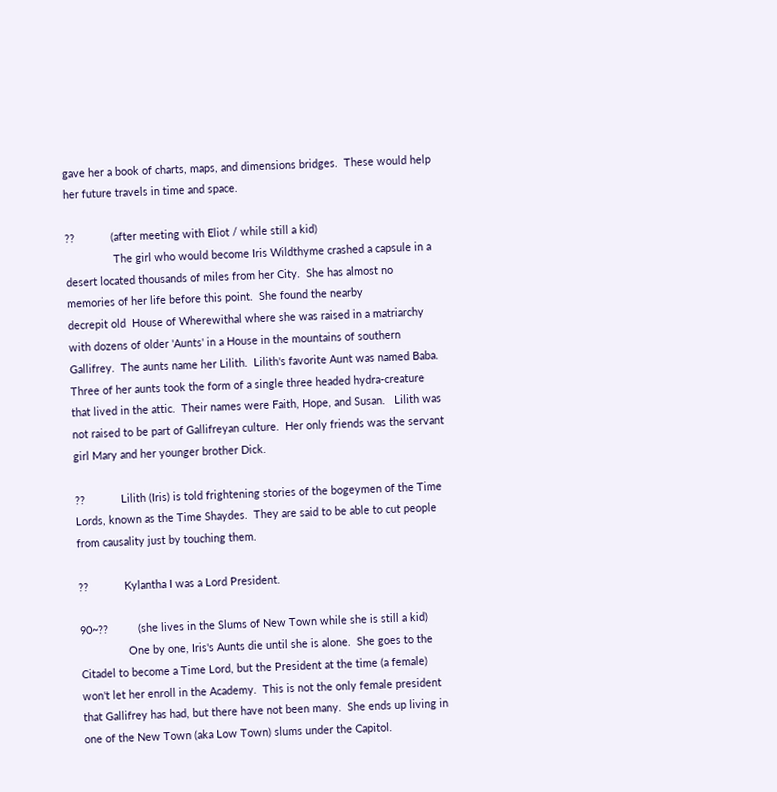gave her a book of charts, maps, and dimensions bridges.  These would help her future travels in time and space.

??            (after meeting with Eliot / while still a kid)
                The girl who would become Iris Wildthyme crashed a capsule in a desert located thousands of miles from her City.  She has almost no memories of her life before this point.  She found the nearby
decrepit old  House of Wherewithal where she was raised in a matriarchy with dozens of older 'Aunts' in a House in the mountains of southern Gallifrey.  The aunts name her Lilith.  Lilith's favorite Aunt was named Baba.  Three of her aunts took the form of a single three headed hydra-creature that lived in the attic.  Their names were Faith, Hope, and Susan.   Lilith was not raised to be part of Gallifreyan culture.  Her only friends was the servant girl Mary and her younger brother Dick.

??            Lilith (Iris) is told frightening stories of the bogeymen of the Time Lords, known as the Time Shaydes.  They are said to be able to cut people from causality just by touching them.

??            Kylantha I was a Lord President.

90~??          (she lives in the Slums of New Town while she is still a kid)
                One by one, Iris's Aunts die until she is alone.  She goes to the Citadel to become a Time Lord, but the President at the time (a female) won't let her enroll in the Academy.  This is not the only female president that Gallifrey has had, but there have not been many.  She ends up living in one of the New Town (aka Low Town) slums under the Capitol.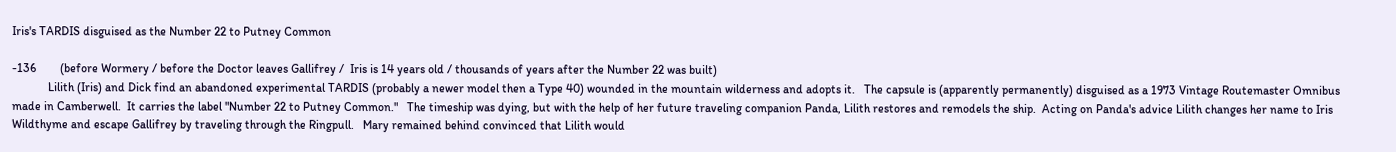Iris's TARDIS disguised as the Number 22 to Putney Common

-136        (before Wormery / before the Doctor leaves Gallifrey /  Iris is 14 years old / thousands of years after the Number 22 was built)
            Lilith (Iris) and Dick find an abandoned experimental TARDIS (probably a newer model then a Type 40) wounded in the mountain wilderness and adopts it.   The capsule is (apparently permanently) disguised as a 1973 Vintage Routemaster Omnibus made in Camberwell.  It carries the label "Number 22 to Putney Common."   The timeship was dying, but with the help of her future traveling companion Panda, Lilith restores and remodels the ship.  Acting on Panda's advice Lilith changes her name to Iris Wildthyme and escape Gallifrey by traveling through the Ringpull.   Mary remained behind convinced that Lilith would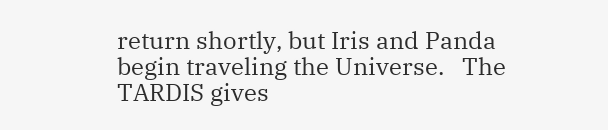return shortly, but Iris and Panda begin traveling the Universe.   The TARDIS gives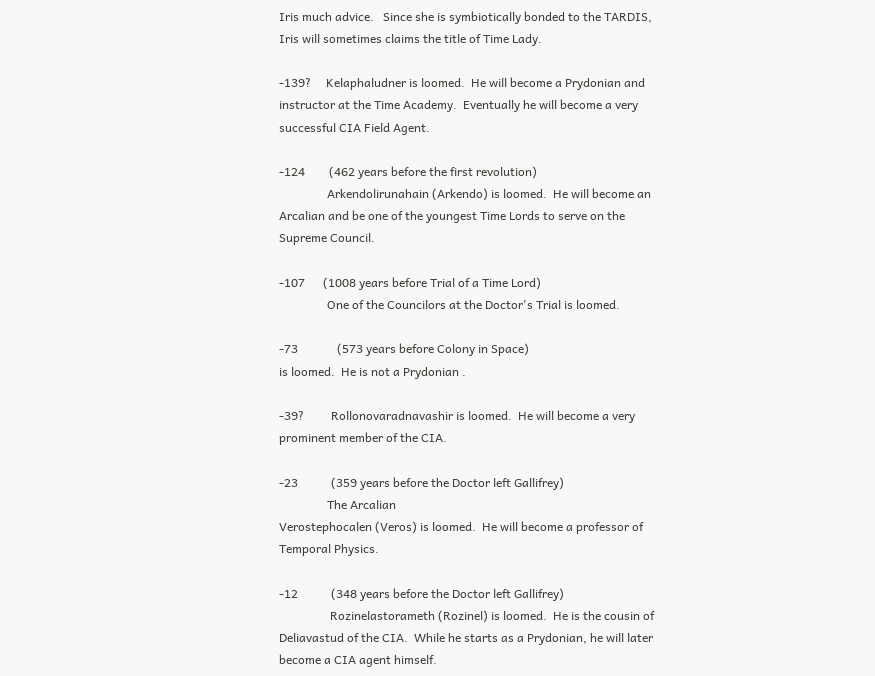Iris much advice.   Since she is symbiotically bonded to the TARDIS, Iris will sometimes claims the title of Time Lady.

-139?     Kelaphaludner is loomed.  He will become a Prydonian and instructor at the Time Academy.  Eventually he will become a very successful CIA Field Agent.

-124        (462 years before the first revolution)
                Arkendolirunahain (Arkendo) is loomed.  He will become an Arcalian and be one of the youngest Time Lords to serve on the Supreme Council.

-107      (1008 years before Trial of a Time Lord)
                One of the Councilors at the Doctor's Trial is loomed.

-73             (573 years before Colony in Space)
is loomed.  He is not a Prydonian .

-39?         Rollonovaradnavashir is loomed.  He will become a very prominent member of the CIA.

-23           (359 years before the Doctor left Gallifrey)
                The Arcalian
Verostephocalen (Veros) is loomed.  He will become a professor of Temporal Physics.

-12           (348 years before the Doctor left Gallifrey)
                 Rozinelastorameth (Rozinel) is loomed.  He is the cousin of Deliavastud of the CIA.  While he starts as a Prydonian, he will later become a CIA agent himself.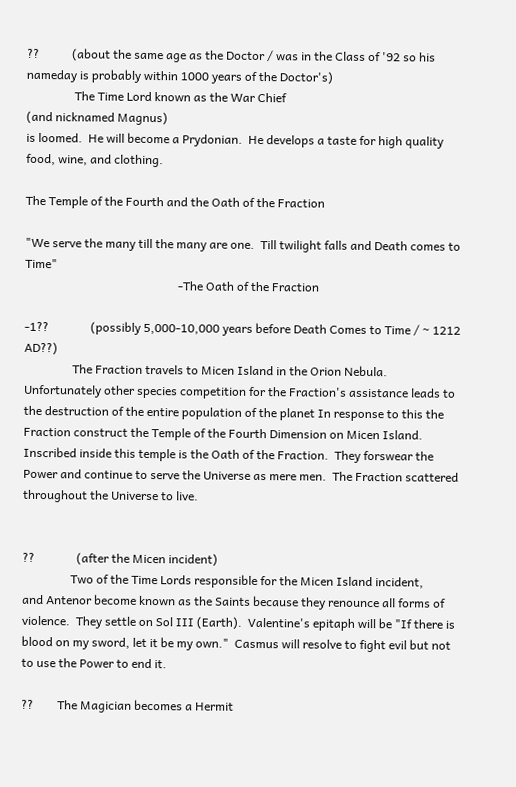??           (about the same age as the Doctor / was in the Class of '92 so his nameday is probably within 1000 years of the Doctor's)
                The Time Lord known as the War Chief
(and nicknamed Magnus)
is loomed.  He will become a Prydonian.  He develops a taste for high quality food, wine, and clothing.

The Temple of the Fourth and the Oath of the Fraction

"We serve the many till the many are one.  Till twilight falls and Death comes to Time"
                                                   -The Oath of the Fraction

-1??              (possibly 5,000-10,000 years before Death Comes to Time / ~ 1212 AD??)
                The Fraction travels to Micen Island in the Orion Nebula.  Unfortunately other species competition for the Fraction's assistance leads to the destruction of the entire population of the planet In response to this the Fraction construct the Temple of the Fourth Dimension on Micen Island.  Inscribed inside this temple is the Oath of the Fraction.  They forswear the Power and continue to serve the Universe as mere men.  The Fraction scattered throughout the Universe to live.


??              (after the Micen incident)
                Two of the Time Lords responsible for the Micen Island incident,
and Antenor become known as the Saints because they renounce all forms of violence.  They settle on Sol III (Earth).  Valentine's epitaph will be "If there is blood on my sword, let it be my own."  Casmus will resolve to fight evil but not to use the Power to end it.

??        The Magician becomes a Hermit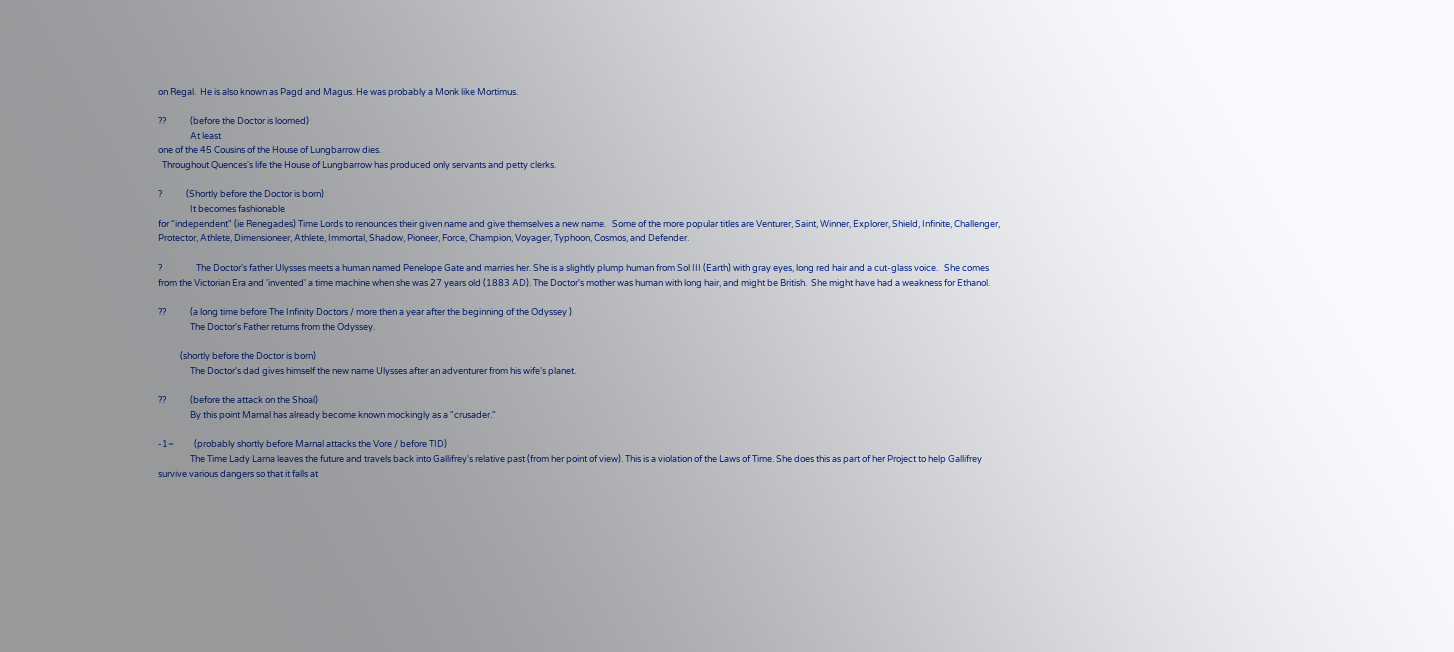on Regal.  He is also known as Pagd and Magus. He was probably a Monk like Mortimus.

??            (before the Doctor is loomed)
                At least
one of the 45 Cousins of the House of Lungbarrow dies.
  Throughout Quences's life the House of Lungbarrow has produced only servants and petty clerks.

?            (Shortly before the Doctor is born)
                It becomes fashionable
for "independent" (ie Renegades) Time Lords to renounces their given name and give themselves a new name.   Some of the more popular titles are Venturer, Saint, Winner, Explorer, Shield, Infinite, Challenger, Protector, Athlete, Dimensioneer, Athlete, Immortal, Shadow, Pioneer, Force, Champion, Voyager, Typhoon, Cosmos, and Defender.

?                 The Doctor's father Ulysses meets a human named Penelope Gate and marries her. She is a slightly plump human from Sol III (Earth) with gray eyes, long red hair and a cut-glass voice.   She comes from the Victorian Era and 'invented' a time machine when she was 27 years old (1883 AD). The Doctor's mother was human with long hair, and might be British.  She might have had a weakness for Ethanol.

??            (a long time before The Infinity Doctors / more then a year after the beginning of the Odyssey )
                The Doctor's Father returns from the Odyssey.

           (shortly before the Doctor is born)
                The Doctor's dad gives himself the new name Ulysses after an adventurer from his wife's planet.

??            (before the attack on the Shoal)
                By this point Marnal has already become known mockingly as a "crusader."

-1~          (probably shortly before Marnal attacks the Vore / before TID)
                The Time Lady Larna leaves the future and travels back into Gallifrey's relative past (from her point of view). This is a violation of the Laws of Time. She does this as part of her Project to help Gallifrey survive various dangers so that it falls at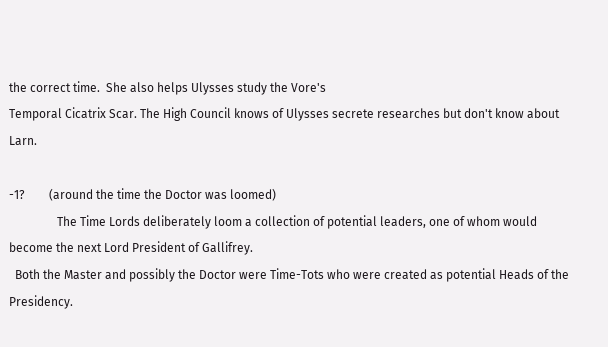the correct time.  She also helps Ulysses study the Vore's
Temporal Cicatrix Scar. The High Council knows of Ulysses secrete researches but don't know about Larn.

-1?        (around the time the Doctor was loomed)
                The Time Lords deliberately loom a collection of potential leaders, one of whom would become the next Lord President of Gallifrey.
  Both the Master and possibly the Doctor were Time-Tots who were created as potential Heads of the Presidency.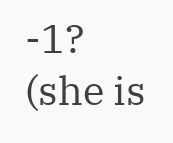-1?          (she is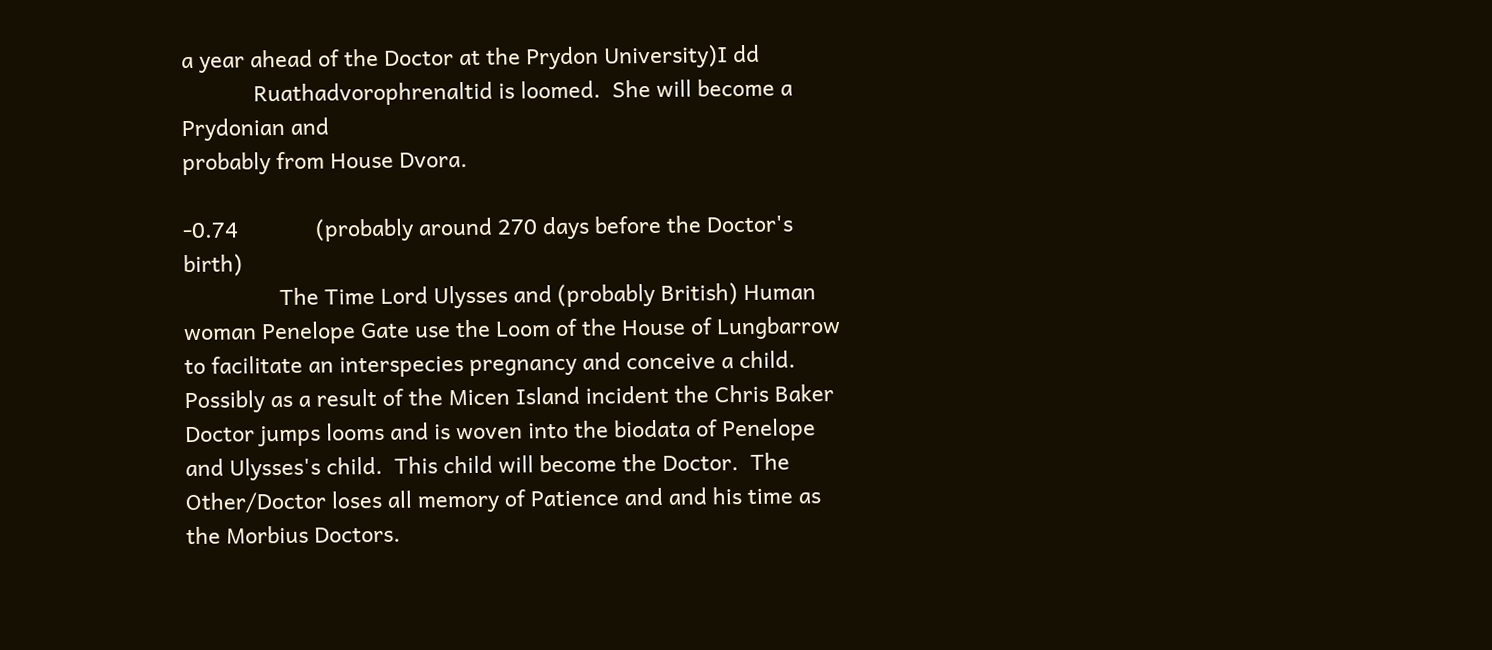a year ahead of the Doctor at the Prydon University)I dd
            Ruathadvorophrenaltid is loomed.  She will become a Prydonian and
probably from House Dvora.

-0.74             (probably around 270 days before the Doctor's birth)
                The Time Lord Ulysses and (probably British) Human woman Penelope Gate use the Loom of the House of Lungbarrow to facilitate an interspecies pregnancy and conceive a child. Possibly as a result of the Micen Island incident the Chris Baker Doctor jumps looms and is woven into the biodata of Penelope and Ulysses's child.  This child will become the Doctor.  The Other/Doctor loses all memory of Patience and and his time as the Morbius Doctors.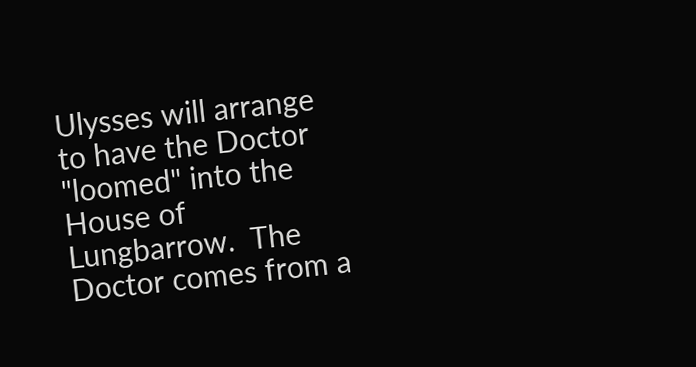Ulysses will arrange to have the Doctor "loomed" into the House of Lungbarrow.  The Doctor comes from a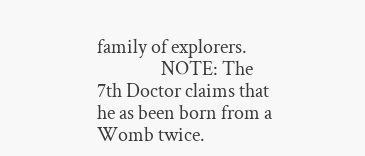family of explorers.
                NOTE: The 7th Doctor claims that he as been born from a Womb twice.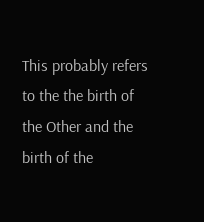This probably refers to the the birth of the Other and the birth of the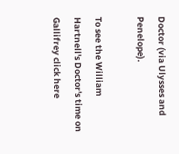Doctor (via Ulysses and Penelope).

To see the William Hartnell's Doctor's time on Gallifrey click here